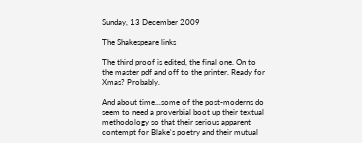Sunday, 13 December 2009

The Shakespeare links

The third proof is edited, the final one. On to the master pdf and off to the printer. Ready for Xmas? Probably.

And about time...some of the post-moderns do seem to need a proverbial boot up their textual methodology so that their serious apparent contempt for Blake's poetry and their mutual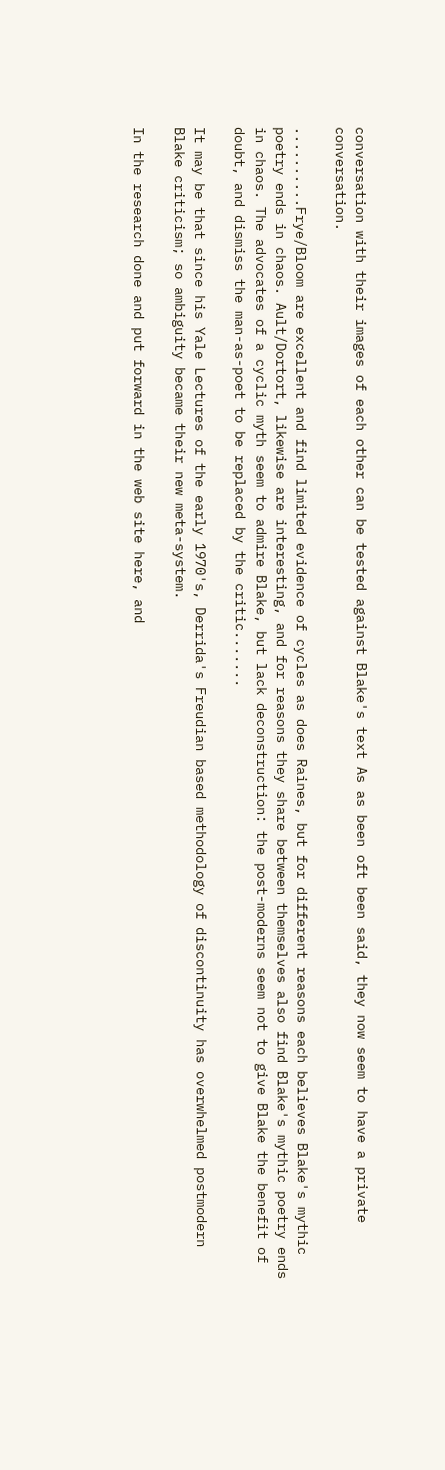conversation with their images of each other can be tested against Blake's text As as been oft been said, they now seem to have a private conversation.

..........Frye/Bloom are excellent and find limited evidence of cycles as does Raines, but for different reasons each believes Blake's mythic poetry ends in chaos. Ault/Dortort, likewise are interesting, and for reasons they share between themselves also find Blake's mythic poetry ends in chaos. The advocates of a cyclic myth seem to admire Blake, but lack deconstruction: the post-moderns seem not to give Blake the benefit of doubt, and dismiss the man-as-poet to be replaced by the critic.......

It may be that since his Yale Lectures of the early 1970's, Derrida's Freudian based methodology of discontinuity has overwhelmed postmodern Blake criticism; so ambiguity became their new meta-system.

In the research done and put forward in the web site here, and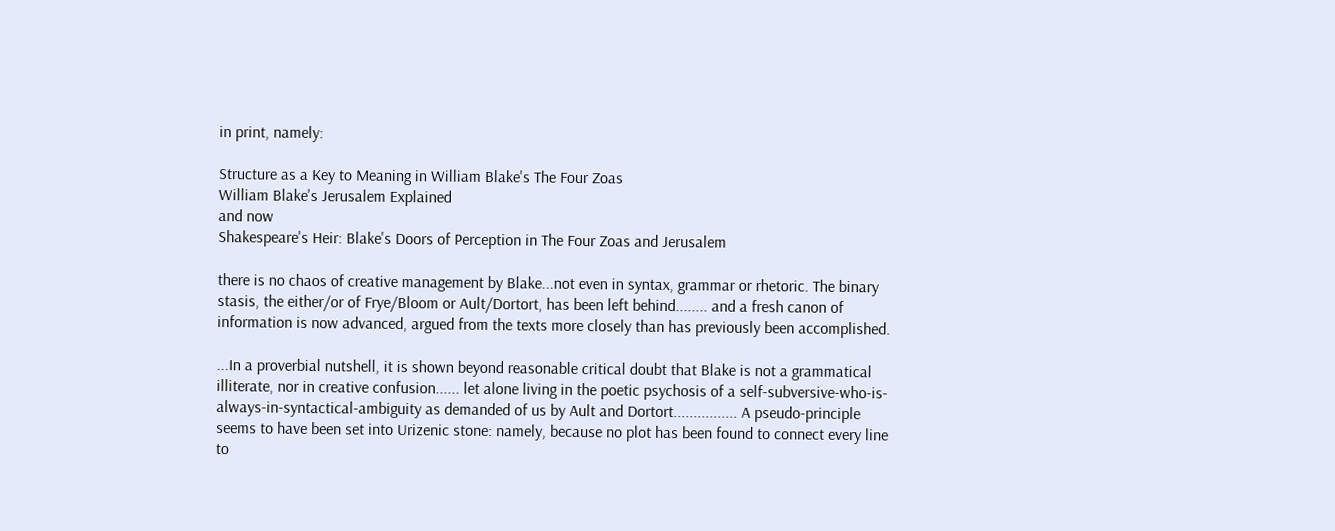in print, namely:

Structure as a Key to Meaning in William Blake's The Four Zoas
William Blake's Jerusalem Explained
and now
Shakespeare's Heir: Blake's Doors of Perception in The Four Zoas and Jerusalem

there is no chaos of creative management by Blake...not even in syntax, grammar or rhetoric. The binary stasis, the either/or of Frye/Bloom or Ault/Dortort, has been left behind........ and a fresh canon of information is now advanced, argued from the texts more closely than has previously been accomplished.

...In a proverbial nutshell, it is shown beyond reasonable critical doubt that Blake is not a grammatical illiterate, nor in creative confusion...... let alone living in the poetic psychosis of a self-subversive-who-is-always-in-syntactical-ambiguity as demanded of us by Ault and Dortort................ A pseudo-principle seems to have been set into Urizenic stone: namely, because no plot has been found to connect every line to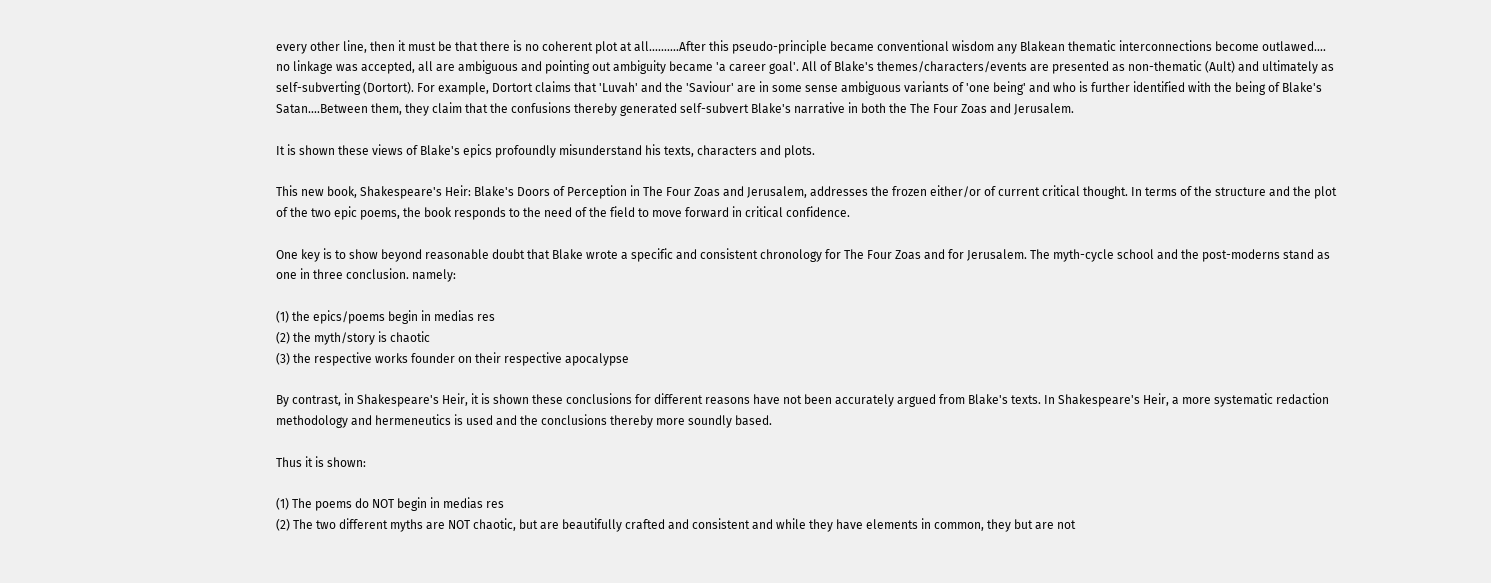every other line, then it must be that there is no coherent plot at all..........After this pseudo-principle became conventional wisdom any Blakean thematic interconnections become outlawed.... no linkage was accepted, all are ambiguous and pointing out ambiguity became 'a career goal'. All of Blake's themes/characters/events are presented as non-thematic (Ault) and ultimately as self-subverting (Dortort). For example, Dortort claims that 'Luvah' and the 'Saviour' are in some sense ambiguous variants of 'one being' and who is further identified with the being of Blake's Satan....Between them, they claim that the confusions thereby generated self-subvert Blake's narrative in both the The Four Zoas and Jerusalem.

It is shown these views of Blake's epics profoundly misunderstand his texts, characters and plots.

This new book, Shakespeare's Heir: Blake's Doors of Perception in The Four Zoas and Jerusalem, addresses the frozen either/or of current critical thought. In terms of the structure and the plot of the two epic poems, the book responds to the need of the field to move forward in critical confidence.

One key is to show beyond reasonable doubt that Blake wrote a specific and consistent chronology for The Four Zoas and for Jerusalem. The myth-cycle school and the post-moderns stand as one in three conclusion. namely:

(1) the epics/poems begin in medias res
(2) the myth/story is chaotic
(3) the respective works founder on their respective apocalypse

By contrast, in Shakespeare's Heir, it is shown these conclusions for different reasons have not been accurately argued from Blake's texts. In Shakespeare's Heir, a more systematic redaction methodology and hermeneutics is used and the conclusions thereby more soundly based.

Thus it is shown:

(1) The poems do NOT begin in medias res
(2) The two different myths are NOT chaotic, but are beautifully crafted and consistent and while they have elements in common, they but are not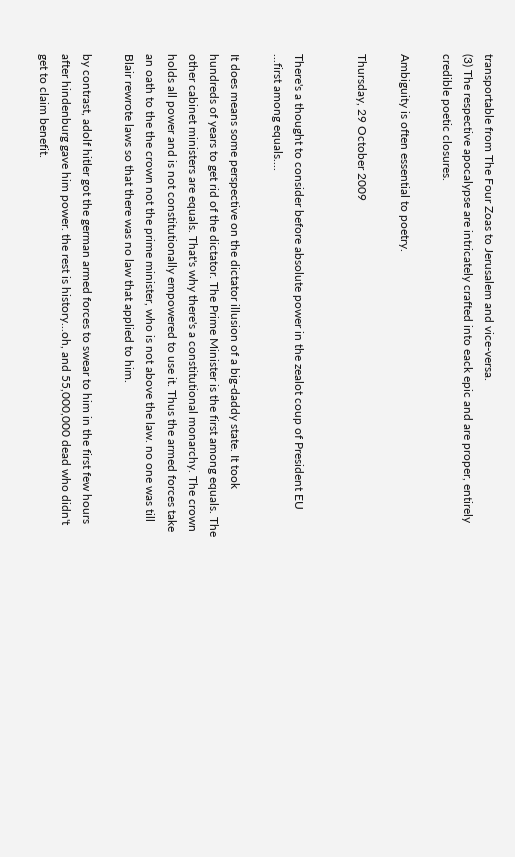transportable from The Four Zoas to Jerusalem and vice-versa.
(3) The respective apocalypse are intricately crafted into eack epic and are proper, entirely credible poetic closures.

Ambiguity is often essential to poetry.

Thursday, 29 October 2009


There's a thought to consider before absolute power in the zealot coup of President EU ...first among equals....

It does means some perspective on the dictator illusion of a big-daddy state. It took hundreds of years to get rid of the dictator. The Prime Minister is the first among equals. The other cabinet ministers are equals. That's why there's a constitutional monarchy. The crown holds all power and is not constitutionally empowered to use it. Thus the armed forces take an oath to the the crown not the prime minister, who is not above the law. no one was till Blair rewrote laws so that there was no law that applied to him.

by contrast, adolf hitler got the german armed forces to swear to him in the first few hours after hindenburg gave him power. the rest is history...oh, and 55,000,000 dead who didn't get to claim benefit.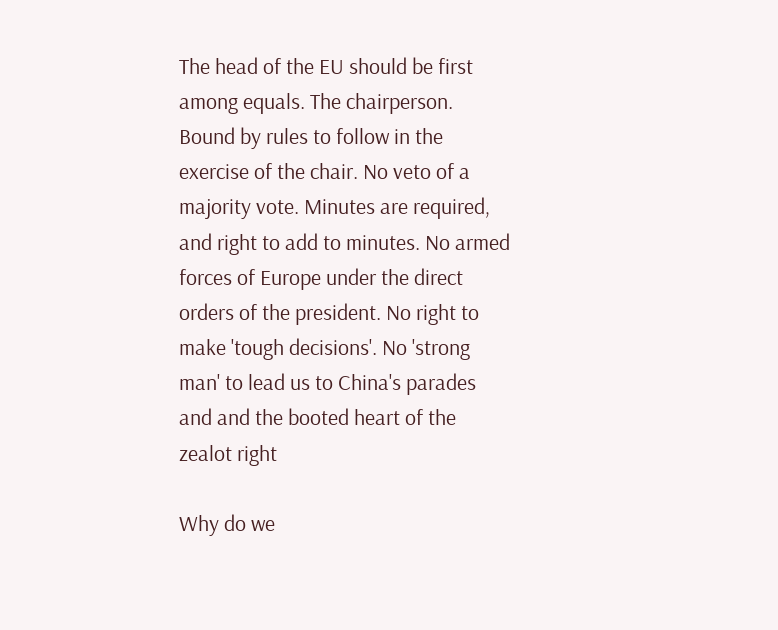The head of the EU should be first among equals. The chairperson. Bound by rules to follow in the exercise of the chair. No veto of a majority vote. Minutes are required, and right to add to minutes. No armed forces of Europe under the direct orders of the president. No right to make 'tough decisions'. No 'strong man' to lead us to China's parades and and the booted heart of the zealot right

Why do we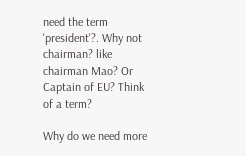need the term 'president'?. Why not chairman? like chairman Mao? Or Captain of EU? Think of a term?

Why do we need more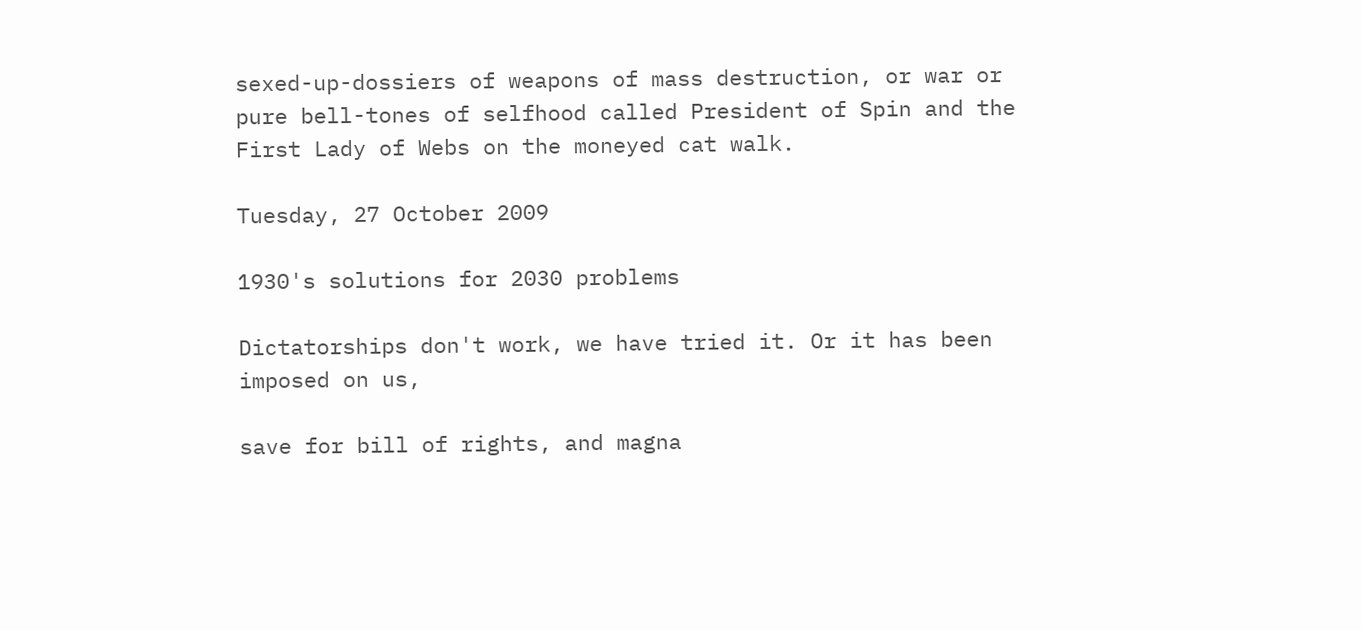sexed-up-dossiers of weapons of mass destruction, or war or pure bell-tones of selfhood called President of Spin and the First Lady of Webs on the moneyed cat walk.

Tuesday, 27 October 2009

1930's solutions for 2030 problems

Dictatorships don't work, we have tried it. Or it has been imposed on us,

save for bill of rights, and magna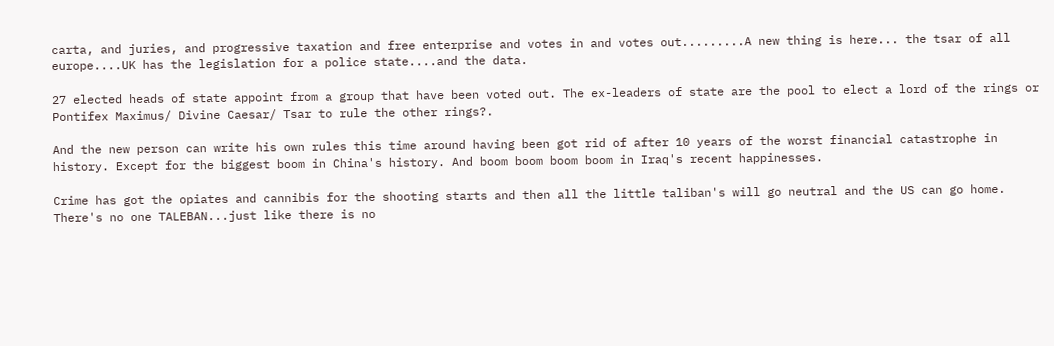carta, and juries, and progressive taxation and free enterprise and votes in and votes out.........A new thing is here... the tsar of all europe....UK has the legislation for a police state....and the data.

27 elected heads of state appoint from a group that have been voted out. The ex-leaders of state are the pool to elect a lord of the rings or Pontifex Maximus/ Divine Caesar/ Tsar to rule the other rings?.

And the new person can write his own rules this time around having been got rid of after 10 years of the worst financial catastrophe in history. Except for the biggest boom in China's history. And boom boom boom boom in Iraq's recent happinesses.

Crime has got the opiates and cannibis for the shooting starts and then all the little taliban's will go neutral and the US can go home. There's no one TALEBAN...just like there is no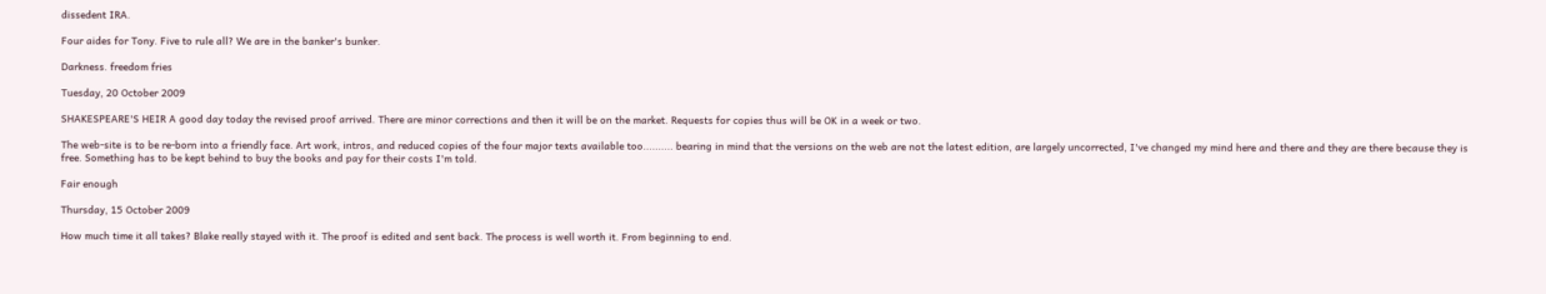dissedent IRA.

Four aides for Tony. Five to rule all? We are in the banker's bunker.

Darkness. freedom fries

Tuesday, 20 October 2009

SHAKESPEARE'S HEIR A good day today the revised proof arrived. There are minor corrections and then it will be on the market. Requests for copies thus will be OK in a week or two.

The web-site is to be re-born into a friendly face. Art work, intros, and reduced copies of the four major texts available too.......... bearing in mind that the versions on the web are not the latest edition, are largely uncorrected, I've changed my mind here and there and they are there because they is free. Something has to be kept behind to buy the books and pay for their costs I'm told.

Fair enough

Thursday, 15 October 2009

How much time it all takes? Blake really stayed with it. The proof is edited and sent back. The process is well worth it. From beginning to end.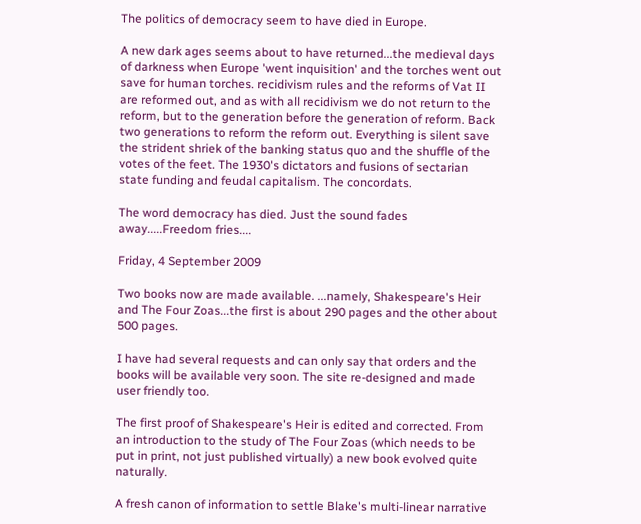The politics of democracy seem to have died in Europe.

A new dark ages seems about to have returned...the medieval days of darkness when Europe 'went inquisition' and the torches went out save for human torches. recidivism rules and the reforms of Vat II are reformed out, and as with all recidivism we do not return to the reform, but to the generation before the generation of reform. Back two generations to reform the reform out. Everything is silent save the strident shriek of the banking status quo and the shuffle of the votes of the feet. The 1930's dictators and fusions of sectarian state funding and feudal capitalism. The concordats.

The word democracy has died. Just the sound fades away.....Freedom fries....

Friday, 4 September 2009

Two books now are made available. ...namely, Shakespeare's Heir and The Four Zoas...the first is about 290 pages and the other about 500 pages.

I have had several requests and can only say that orders and the books will be available very soon. The site re-designed and made user friendly too.

The first proof of Shakespeare's Heir is edited and corrected. From an introduction to the study of The Four Zoas (which needs to be put in print, not just published virtually) a new book evolved quite naturally.

A fresh canon of information to settle Blake's multi-linear narrative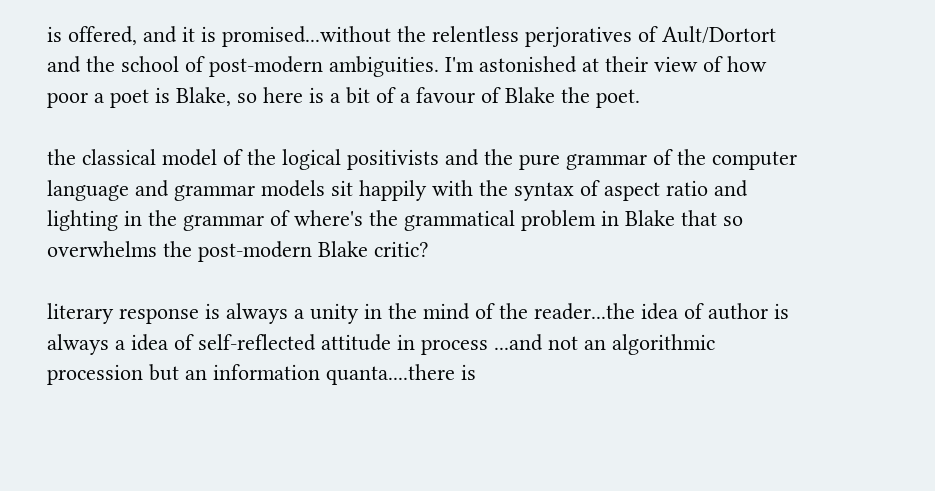is offered, and it is promised...without the relentless perjoratives of Ault/Dortort and the school of post-modern ambiguities. I'm astonished at their view of how poor a poet is Blake, so here is a bit of a favour of Blake the poet.

the classical model of the logical positivists and the pure grammar of the computer language and grammar models sit happily with the syntax of aspect ratio and lighting in the grammar of where's the grammatical problem in Blake that so overwhelms the post-modern Blake critic?

literary response is always a unity in the mind of the reader...the idea of author is always a idea of self-reflected attitude in process ...and not an algorithmic procession but an information quanta....there is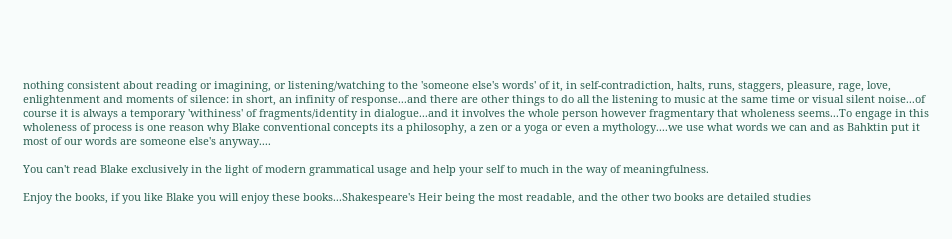nothing consistent about reading or imagining, or listening/watching to the 'someone else's words' of it, in self-contradiction, halts, runs, staggers, pleasure, rage, love, enlightenment and moments of silence: in short, an infinity of response...and there are other things to do all the listening to music at the same time or visual silent noise...of course it is always a temporary 'withiness' of fragments/identity in dialogue...and it involves the whole person however fragmentary that wholeness seems...To engage in this wholeness of process is one reason why Blake conventional concepts its a philosophy, a zen or a yoga or even a mythology....we use what words we can and as Bahktin put it most of our words are someone else's anyway....

You can't read Blake exclusively in the light of modern grammatical usage and help your self to much in the way of meaningfulness.

Enjoy the books, if you like Blake you will enjoy these books...Shakespeare's Heir being the most readable, and the other two books are detailed studies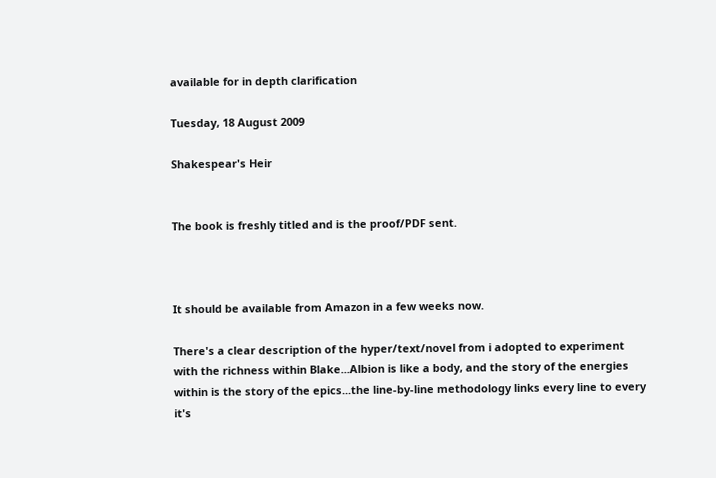available for in depth clarification

Tuesday, 18 August 2009

Shakespear's Heir


The book is freshly titled and is the proof/PDF sent.



It should be available from Amazon in a few weeks now.

There's a clear description of the hyper/text/novel from i adopted to experiment with the richness within Blake...Albion is like a body, and the story of the energies within is the story of the epics...the line-by-line methodology links every line to every it's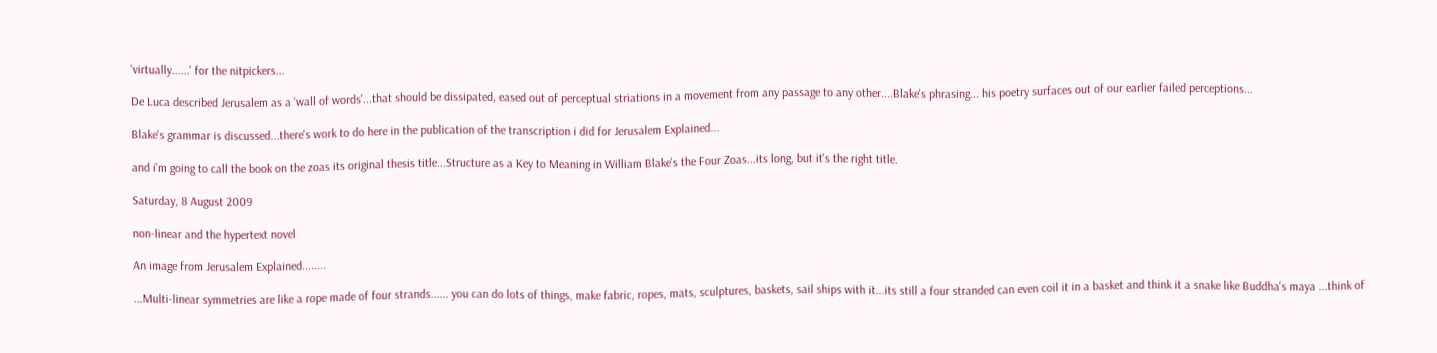'virtually......' for the nitpickers...

De Luca described Jerusalem as a 'wall of words'...that should be dissipated, eased out of perceptual striations in a movement from any passage to any other....Blake's phrasing... his poetry surfaces out of our earlier failed perceptions...

Blake's grammar is discussed...there's work to do here in the publication of the transcription i did for Jerusalem Explained...

and i'm going to call the book on the zoas its original thesis title...Structure as a Key to Meaning in William Blake's the Four Zoas...its long, but it's the right title.

Saturday, 8 August 2009

non-linear and the hypertext novel

An image from Jerusalem Explained........

...Multi-linear symmetries are like a rope made of four strands...... you can do lots of things, make fabric, ropes, mats, sculptures, baskets, sail ships with it...its still a four stranded can even coil it in a basket and think it a snake like Buddha's maya ...think of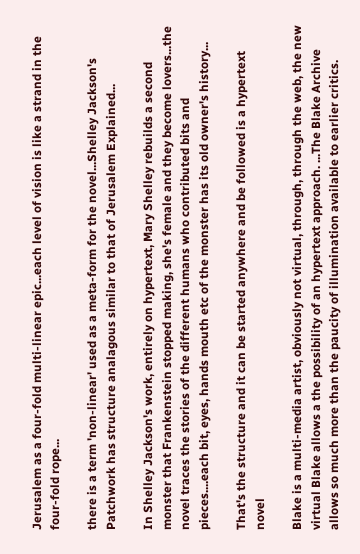Jerusalem as a four-fold multi-linear epic...each level of vision is like a strand in the four-fold rope...

there is a term 'non-linear' used as a meta-form for the novel...Shelley Jackson's Patchwork has structure analagous similar to that of Jerusalem Explained...

In Shelley Jackson's work, entirely on hypertext, Mary Shelley rebuilds a second monster that Frankenstein stopped making, she's female and they become lovers...the novel traces the stories of the different humans who contributed bits and pieces....each bit, eyes, hands mouth etc of the monster has its old owner's history...

That's the structure and it can be started anywhere and be followed is a hypertext novel

Blake is a multi-media artist, obviously not virtual, through, through the web, the new virtual Blake allows a the possibility of an hypertext approach. ...The Blake Archive allows so much more than the paucity of illumination available to earlier critics.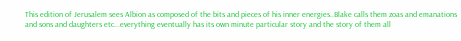This edition of Jerusalem sees Albion as composed of the bits and pieces of his inner energies..Blake calls them zoas and emanations and sons and daughters etc...everything eventually has its own minute particular story and the story of them all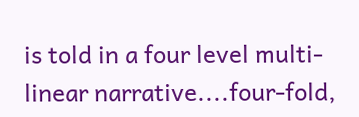is told in a four level multi-linear narrative....four-fold,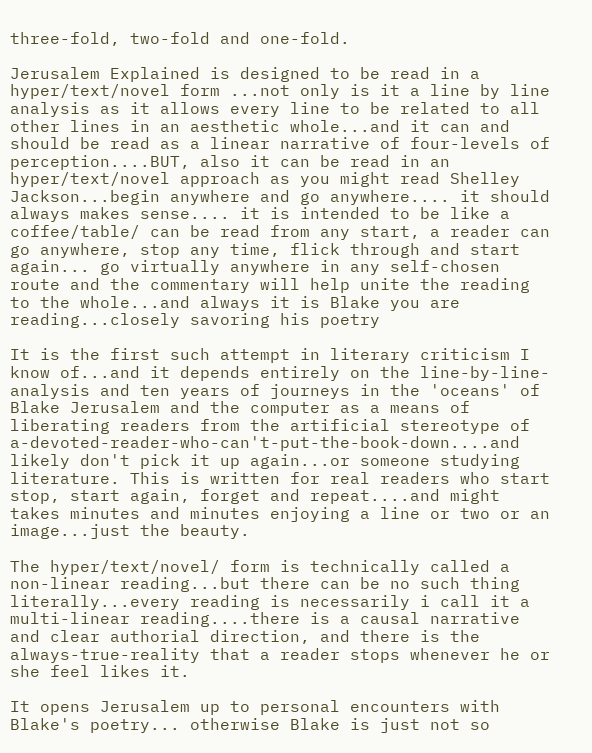three-fold, two-fold and one-fold.

Jerusalem Explained is designed to be read in a hyper/text/novel form ...not only is it a line by line analysis as it allows every line to be related to all other lines in an aesthetic whole...and it can and should be read as a linear narrative of four-levels of perception....BUT, also it can be read in an hyper/text/novel approach as you might read Shelley Jackson...begin anywhere and go anywhere.... it should always makes sense.... it is intended to be like a coffee/table/ can be read from any start, a reader can go anywhere, stop any time, flick through and start again... go virtually anywhere in any self-chosen route and the commentary will help unite the reading to the whole...and always it is Blake you are reading...closely savoring his poetry

It is the first such attempt in literary criticism I know of...and it depends entirely on the line-by-line-analysis and ten years of journeys in the 'oceans' of Blake Jerusalem and the computer as a means of liberating readers from the artificial stereotype of a-devoted-reader-who-can't-put-the-book-down....and likely don't pick it up again...or someone studying literature. This is written for real readers who start stop, start again, forget and repeat....and might takes minutes and minutes enjoying a line or two or an image...just the beauty.

The hyper/text/novel/ form is technically called a non-linear reading...but there can be no such thing literally...every reading is necessarily i call it a multi-linear reading....there is a causal narrative and clear authorial direction, and there is the always-true-reality that a reader stops whenever he or she feel likes it.

It opens Jerusalem up to personal encounters with Blake's poetry... otherwise Blake is just not so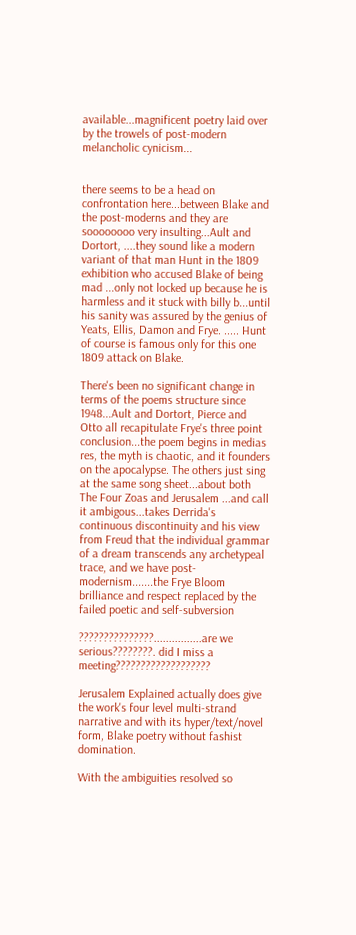available...magnificent poetry laid over by the trowels of post-modern melancholic cynicism...


there seems to be a head on confrontation here...between Blake and the post-moderns and they are soooooooo very insulting...Ault and Dortort, ....they sound like a modern variant of that man Hunt in the 1809 exhibition who accused Blake of being mad ...only not locked up because he is harmless and it stuck with billy b...until his sanity was assured by the genius of Yeats, Ellis, Damon and Frye. ..... Hunt of course is famous only for this one 1809 attack on Blake.

There's been no significant change in terms of the poems structure since 1948...Ault and Dortort, Pierce and Otto all recapitulate Frye's three point conclusion...the poem begins in medias res, the myth is chaotic, and it founders on the apocalypse. The others just sing at the same song sheet...about both The Four Zoas and Jerusalem ...and call it ambigous...takes Derrida's continuous discontinuity and his view from Freud that the individual grammar of a dream transcends any archetypeal trace, and we have post-modernism.......the Frye Bloom brilliance and respect replaced by the failed poetic and self-subversion

???????????????................are we serious????????. did I miss a meeting???????????????????

Jerusalem Explained actually does give the work's four level multi-strand narrative and with its hyper/text/novel form, Blake poetry without fashist domination.

With the ambiguities resolved so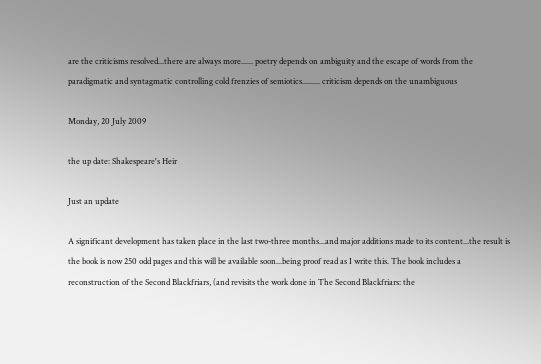are the criticisms resolved...there are always more...... poetry depends on ambiguity and the escape of words from the paradigmatic and syntagmatic controlling cold frenzies of semiotics......... criticism depends on the unambiguous

Monday, 20 July 2009

the up date: Shakespeare's Heir

Just an update

A significant development has taken place in the last two-three months...and major additions made to its content...the result is the book is now 250 odd pages and this will be available soon...being proof read as I write this. The book includes a reconstruction of the Second Blackfriars, (and revisits the work done in The Second Blackfriars: the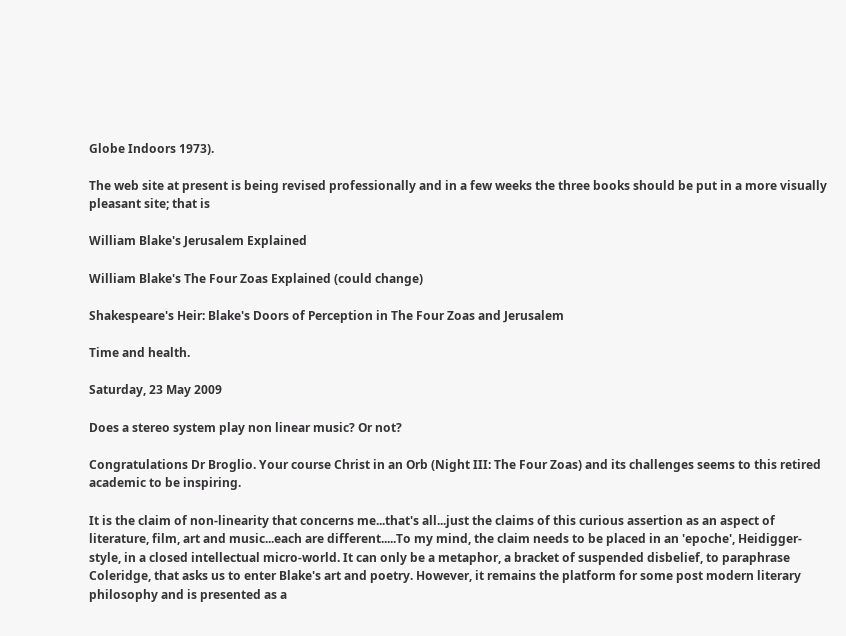Globe Indoors 1973).

The web site at present is being revised professionally and in a few weeks the three books should be put in a more visually pleasant site; that is

William Blake's Jerusalem Explained

William Blake's The Four Zoas Explained (could change)

Shakespeare's Heir: Blake's Doors of Perception in The Four Zoas and Jerusalem

Time and health.

Saturday, 23 May 2009

Does a stereo system play non linear music? Or not?

Congratulations Dr Broglio. Your course Christ in an Orb (Night III: The Four Zoas) and its challenges seems to this retired academic to be inspiring.

It is the claim of non-linearity that concerns me...that's all...just the claims of this curious assertion as an aspect of literature, film, art and music...each are different.....To my mind, the claim needs to be placed in an 'epoche', Heidigger-style, in a closed intellectual micro-world. It can only be a metaphor, a bracket of suspended disbelief, to paraphrase Coleridge, that asks us to enter Blake's art and poetry. However, it remains the platform for some post modern literary philosophy and is presented as a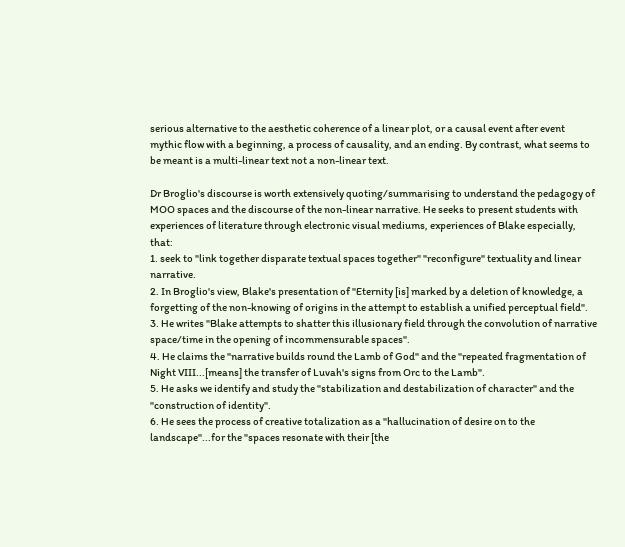serious alternative to the aesthetic coherence of a linear plot, or a causal event after event mythic flow with a beginning, a process of causality, and an ending. By contrast, what seems to be meant is a multi-linear text not a non-linear text.

Dr Broglio's discourse is worth extensively quoting/summarising to understand the pedagogy of MOO spaces and the discourse of the non-linear narrative. He seeks to present students with experiences of literature through electronic visual mediums, experiences of Blake especially, that:
1. seek to "link together disparate textual spaces together" "reconfigure" textuality and linear narrative.
2. In Broglio's view, Blake's presentation of "Eternity [is] marked by a deletion of knowledge, a forgetting of the non-knowing of origins in the attempt to establish a unified perceptual field".
3. He writes "Blake attempts to shatter this illusionary field through the convolution of narrative space/time in the opening of incommensurable spaces".
4. He claims the "narrative builds round the Lamb of God" and the "repeated fragmentation of Night VIII...[means] the transfer of Luvah's signs from Orc to the Lamb".
5. He asks we identify and study the "stabilization and destabilization of character" and the "construction of identity".
6. He sees the process of creative totalization as a "hallucination of desire on to the landscape"...for the "spaces resonate with their [the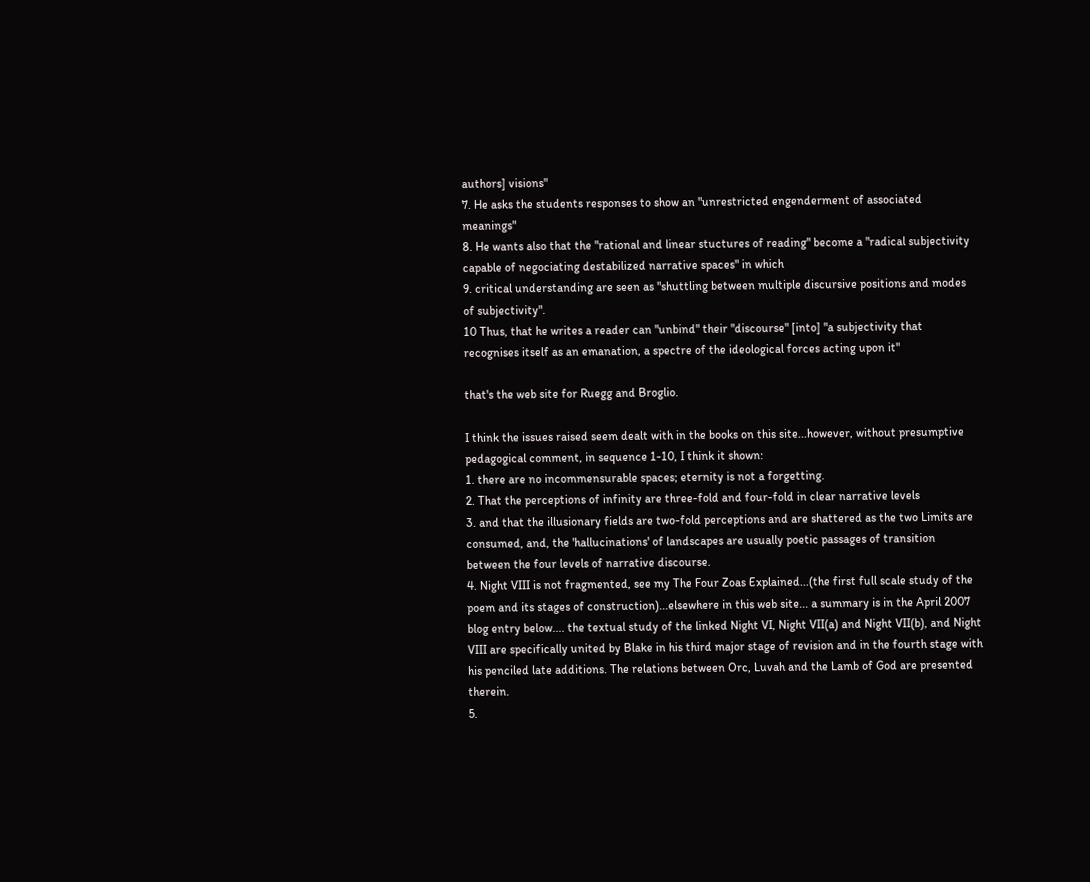authors] visions"
7. He asks the students responses to show an "unrestricted engenderment of associated meanings"
8. He wants also that the "rational and linear stuctures of reading" become a "radical subjectivity capable of negociating destabilized narrative spaces" in which
9. critical understanding are seen as "shuttling between multiple discursive positions and modes of subjectivity".
10 Thus, that he writes a reader can "unbind" their "discourse" [into] "a subjectivity that recognises itself as an emanation, a spectre of the ideological forces acting upon it"

that's the web site for Ruegg and Broglio.

I think the issues raised seem dealt with in the books on this site...however, without presumptive pedagogical comment, in sequence 1-10, I think it shown:
1. there are no incommensurable spaces; eternity is not a forgetting.
2. That the perceptions of infinity are three-fold and four-fold in clear narrative levels
3. and that the illusionary fields are two-fold perceptions and are shattered as the two Limits are consumed, and, the 'hallucinations' of landscapes are usually poetic passages of transition between the four levels of narrative discourse.
4. Night VIII is not fragmented, see my The Four Zoas Explained...(the first full scale study of the poem and its stages of construction)...elsewhere in this web site... a summary is in the April 2007 blog entry below.... the textual study of the linked Night VI, Night VII(a) and Night VII(b), and Night VIII are specifically united by Blake in his third major stage of revision and in the fourth stage with his penciled late additions. The relations between Orc, Luvah and the Lamb of God are presented therein.
5.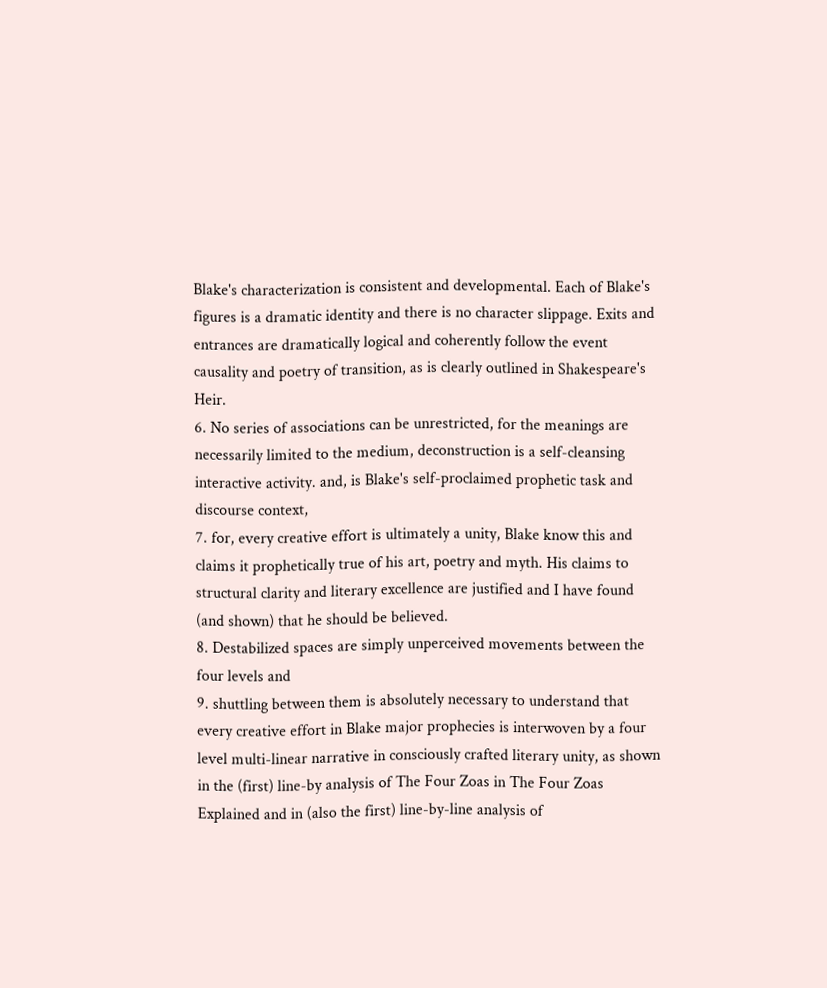Blake's characterization is consistent and developmental. Each of Blake's figures is a dramatic identity and there is no character slippage. Exits and entrances are dramatically logical and coherently follow the event causality and poetry of transition, as is clearly outlined in Shakespeare's Heir.
6. No series of associations can be unrestricted, for the meanings are necessarily limited to the medium, deconstruction is a self-cleansing interactive activity. and, is Blake's self-proclaimed prophetic task and discourse context,
7. for, every creative effort is ultimately a unity, Blake know this and claims it prophetically true of his art, poetry and myth. His claims to structural clarity and literary excellence are justified and I have found (and shown) that he should be believed.
8. Destabilized spaces are simply unperceived movements between the four levels and
9. shuttling between them is absolutely necessary to understand that every creative effort in Blake major prophecies is interwoven by a four level multi-linear narrative in consciously crafted literary unity, as shown in the (first) line-by analysis of The Four Zoas in The Four Zoas Explained and in (also the first) line-by-line analysis of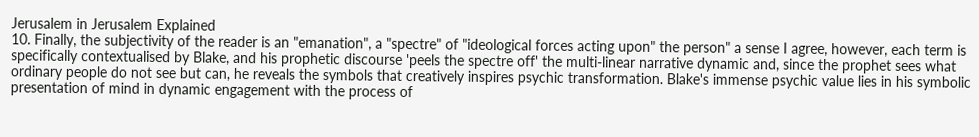Jerusalem in Jerusalem Explained
10. Finally, the subjectivity of the reader is an "emanation", a "spectre" of "ideological forces acting upon" the person" a sense I agree, however, each term is specifically contextualised by Blake, and his prophetic discourse 'peels the spectre off' the multi-linear narrative dynamic and, since the prophet sees what ordinary people do not see but can, he reveals the symbols that creatively inspires psychic transformation. Blake's immense psychic value lies in his symbolic presentation of mind in dynamic engagement with the process of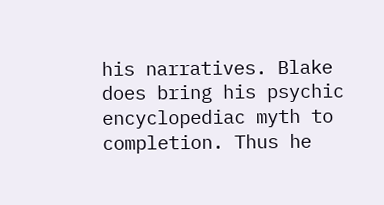his narratives. Blake does bring his psychic encyclopediac myth to completion. Thus he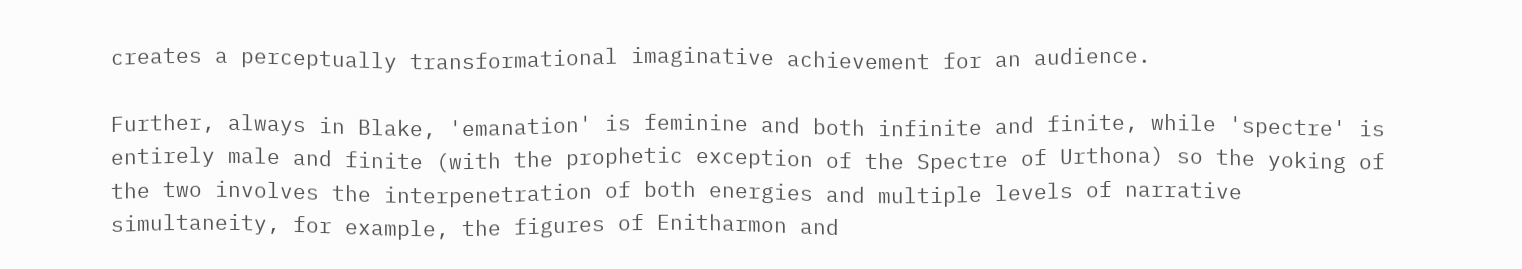creates a perceptually transformational imaginative achievement for an audience.

Further, always in Blake, 'emanation' is feminine and both infinite and finite, while 'spectre' is entirely male and finite (with the prophetic exception of the Spectre of Urthona) so the yoking of the two involves the interpenetration of both energies and multiple levels of narrative simultaneity, for example, the figures of Enitharmon and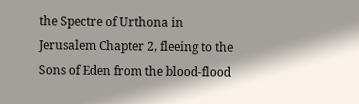the Spectre of Urthona in Jerusalem Chapter 2, fleeing to the Sons of Eden from the blood-flood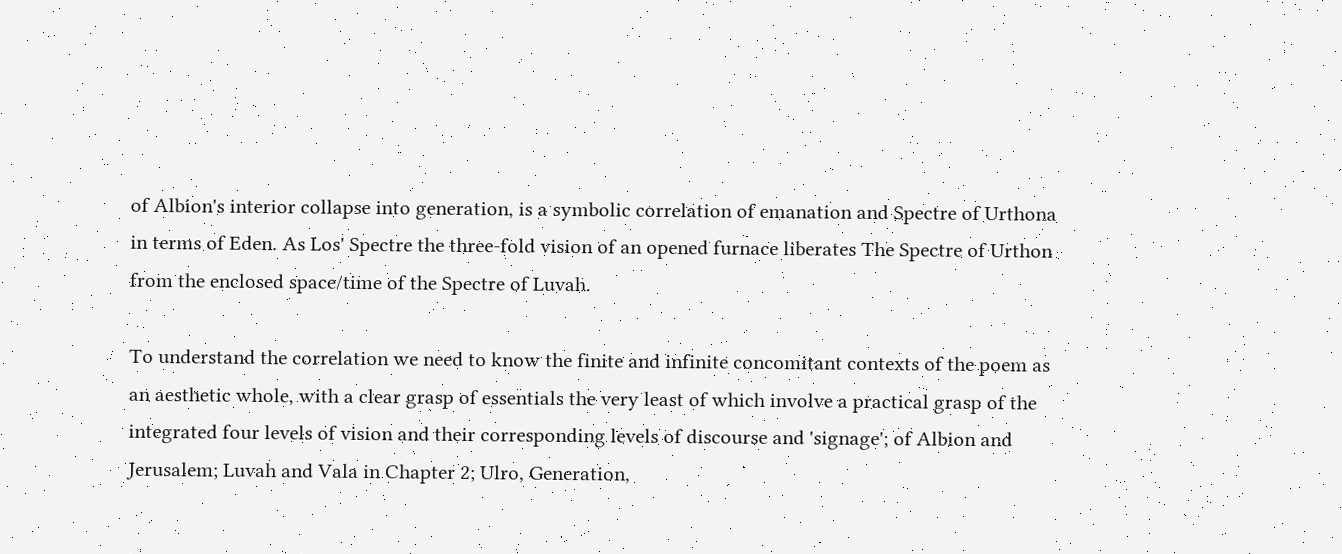of Albion's interior collapse into generation, is a symbolic correlation of emanation and Spectre of Urthona in terms of Eden. As Los' Spectre the three-fold vision of an opened furnace liberates The Spectre of Urthon from the enclosed space/time of the Spectre of Luvah.

To understand the correlation we need to know the finite and infinite concomitant contexts of the poem as an aesthetic whole, with a clear grasp of essentials the very least of which involve a practical grasp of the integrated four levels of vision and their corresponding levels of discourse and 'signage'; of Albion and Jerusalem; Luvah and Vala in Chapter 2; Ulro, Generation,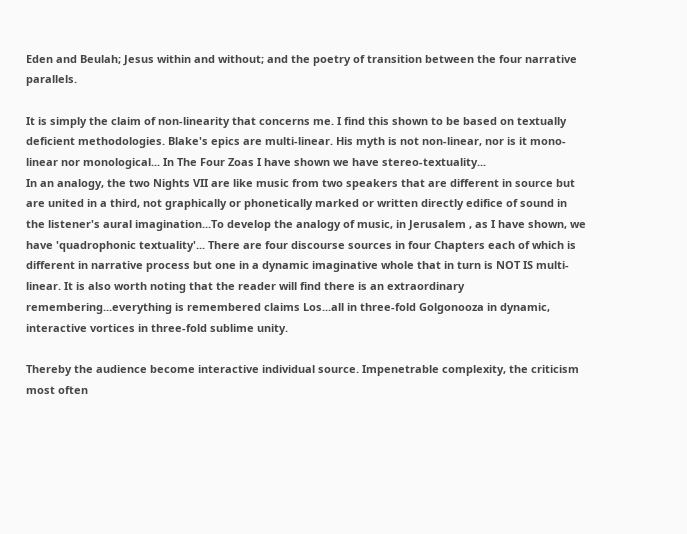Eden and Beulah; Jesus within and without; and the poetry of transition between the four narrative parallels.

It is simply the claim of non-linearity that concerns me. I find this shown to be based on textually deficient methodologies. Blake's epics are multi-linear. His myth is not non-linear, nor is it mono-linear nor monological... In The Four Zoas I have shown we have stereo-textuality...
In an analogy, the two Nights VII are like music from two speakers that are different in source but are united in a third, not graphically or phonetically marked or written directly edifice of sound in the listener's aural imagination...To develop the analogy of music, in Jerusalem , as I have shown, we have 'quadrophonic textuality'... There are four discourse sources in four Chapters each of which is different in narrative process but one in a dynamic imaginative whole that in turn is NOT IS multi-linear. It is also worth noting that the reader will find there is an extraordinary remembering...everything is remembered claims Los...all in three-fold Golgonooza in dynamic, interactive vortices in three-fold sublime unity.

Thereby the audience become interactive individual source. Impenetrable complexity, the criticism most often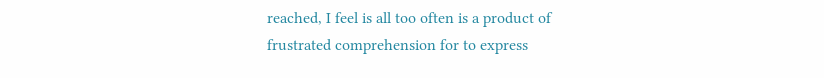reached, I feel is all too often is a product of frustrated comprehension for to express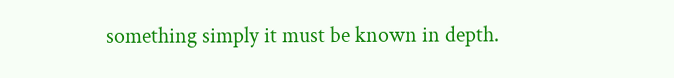something simply it must be known in depth.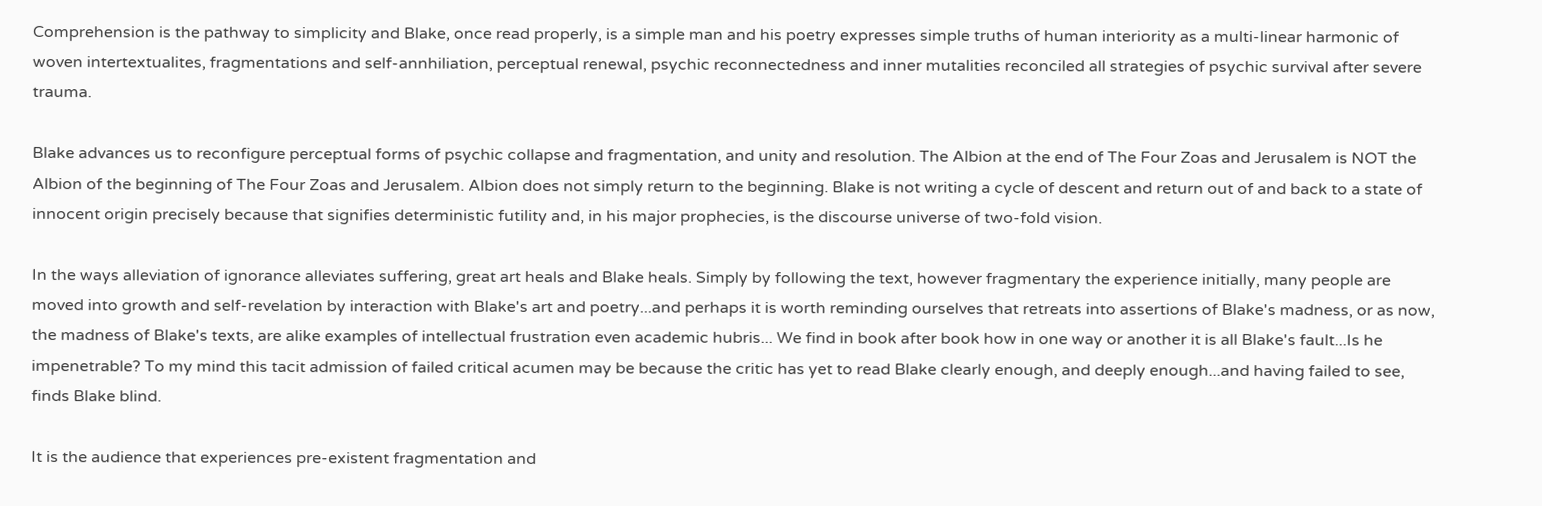Comprehension is the pathway to simplicity and Blake, once read properly, is a simple man and his poetry expresses simple truths of human interiority as a multi-linear harmonic of woven intertextualites, fragmentations and self-annhiliation, perceptual renewal, psychic reconnectedness and inner mutalities reconciled all strategies of psychic survival after severe trauma.

Blake advances us to reconfigure perceptual forms of psychic collapse and fragmentation, and unity and resolution. The Albion at the end of The Four Zoas and Jerusalem is NOT the Albion of the beginning of The Four Zoas and Jerusalem. Albion does not simply return to the beginning. Blake is not writing a cycle of descent and return out of and back to a state of innocent origin precisely because that signifies deterministic futility and, in his major prophecies, is the discourse universe of two-fold vision.

In the ways alleviation of ignorance alleviates suffering, great art heals and Blake heals. Simply by following the text, however fragmentary the experience initially, many people are moved into growth and self-revelation by interaction with Blake's art and poetry...and perhaps it is worth reminding ourselves that retreats into assertions of Blake's madness, or as now, the madness of Blake's texts, are alike examples of intellectual frustration even academic hubris... We find in book after book how in one way or another it is all Blake's fault...Is he impenetrable? To my mind this tacit admission of failed critical acumen may be because the critic has yet to read Blake clearly enough, and deeply enough...and having failed to see, finds Blake blind.

It is the audience that experiences pre-existent fragmentation and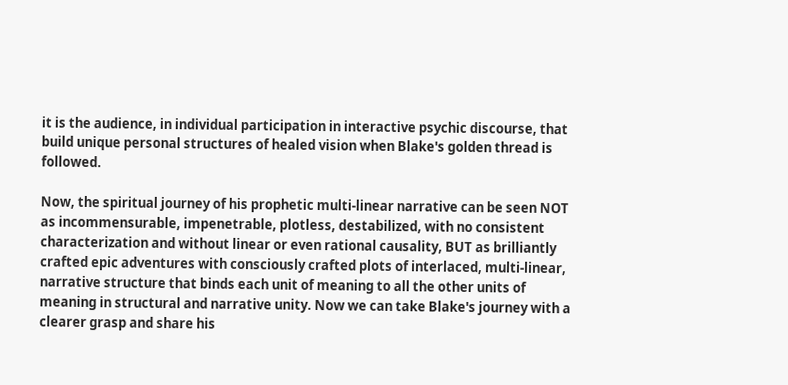it is the audience, in individual participation in interactive psychic discourse, that build unique personal structures of healed vision when Blake's golden thread is followed.

Now, the spiritual journey of his prophetic multi-linear narrative can be seen NOT as incommensurable, impenetrable, plotless, destabilized, with no consistent characterization and without linear or even rational causality, BUT as brilliantly crafted epic adventures with consciously crafted plots of interlaced, multi-linear, narrative structure that binds each unit of meaning to all the other units of meaning in structural and narrative unity. Now we can take Blake's journey with a clearer grasp and share his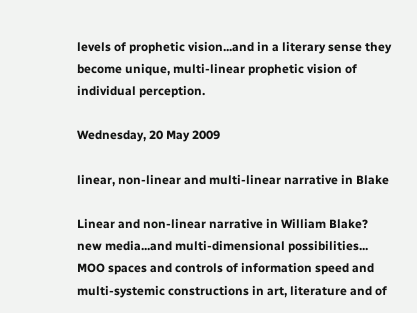levels of prophetic vision...and in a literary sense they become unique, multi-linear prophetic vision of individual perception.

Wednesday, 20 May 2009

linear, non-linear and multi-linear narrative in Blake

Linear and non-linear narrative in William Blake? new media...and multi-dimensional possibilities... MOO spaces and controls of information speed and multi-systemic constructions in art, literature and of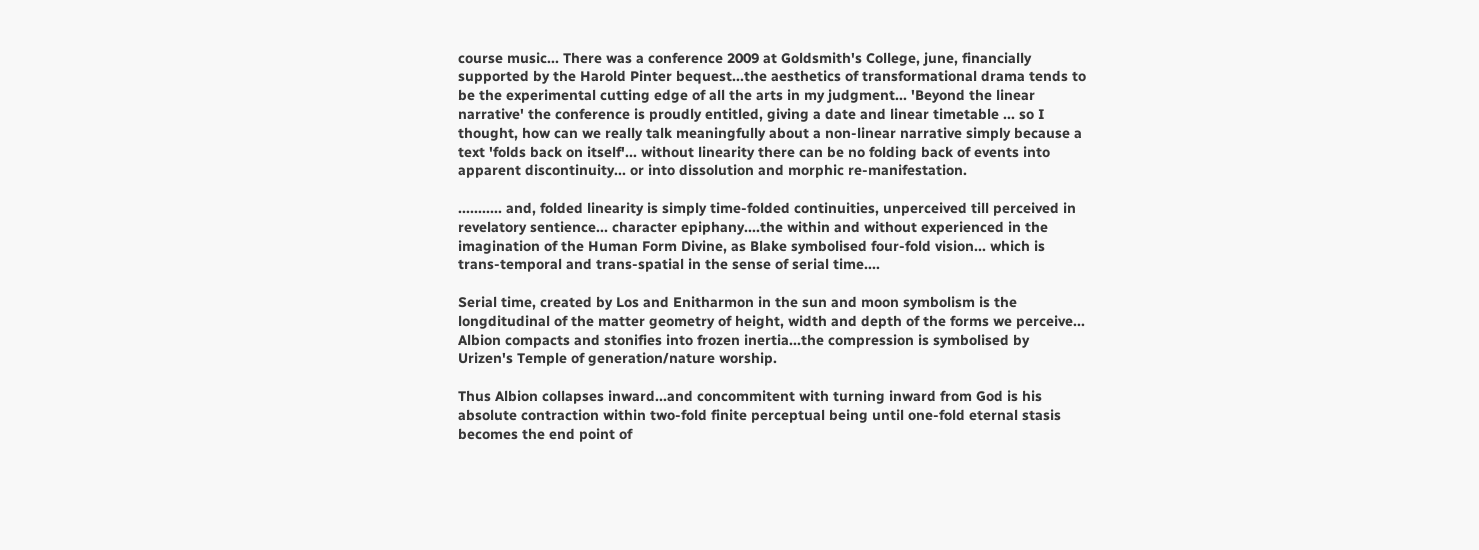course music... There was a conference 2009 at Goldsmith's College, june, financially supported by the Harold Pinter bequest...the aesthetics of transformational drama tends to be the experimental cutting edge of all the arts in my judgment... 'Beyond the linear narrative' the conference is proudly entitled, giving a date and linear timetable ... so I thought, how can we really talk meaningfully about a non-linear narrative simply because a text 'folds back on itself'... without linearity there can be no folding back of events into apparent discontinuity... or into dissolution and morphic re-manifestation.

........... and, folded linearity is simply time-folded continuities, unperceived till perceived in revelatory sentience... character epiphany....the within and without experienced in the imagination of the Human Form Divine, as Blake symbolised four-fold vision... which is trans-temporal and trans-spatial in the sense of serial time....

Serial time, created by Los and Enitharmon in the sun and moon symbolism is the longditudinal of the matter geometry of height, width and depth of the forms we perceive... Albion compacts and stonifies into frozen inertia...the compression is symbolised by Urizen's Temple of generation/nature worship.

Thus Albion collapses inward...and concommitent with turning inward from God is his absolute contraction within two-fold finite perceptual being until one-fold eternal stasis becomes the end point of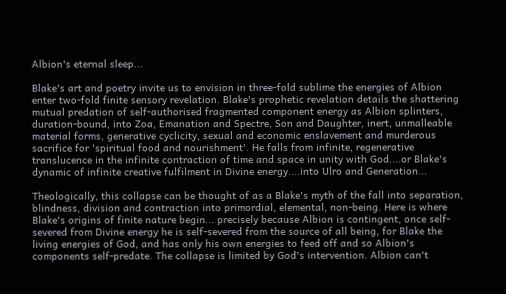Albion's eternal sleep...

Blake's art and poetry invite us to envision in three-fold sublime the energies of Albion enter two-fold finite sensory revelation. Blake's prophetic revelation details the shattering mutual predation of self-authorised fragmented component energy as Albion splinters, duration-bound, into Zoa, Emanation and Spectre, Son and Daughter, inert, unmalleable material forms, generative cyclicity, sexual and economic enslavement and murderous sacrifice for 'spiritual food and nourishment'. He falls from infinite, regenerative translucence in the infinite contraction of time and space in unity with God....or Blake's dynamic of infinite creative fulfilment in Divine energy....into Ulro and Generation...

Theologically, this collapse can be thought of as a Blake's myth of the fall into separation, blindness, division and contraction into primordial, elemental, non-being. Here is where Blake's origins of finite nature begin... precisely because Albion is contingent, once self-severed from Divine energy he is self-severed from the source of all being, for Blake the living energies of God, and has only his own energies to feed off and so Albion's components self-predate. The collapse is limited by God's intervention. Albion can't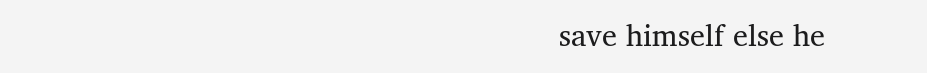save himself else he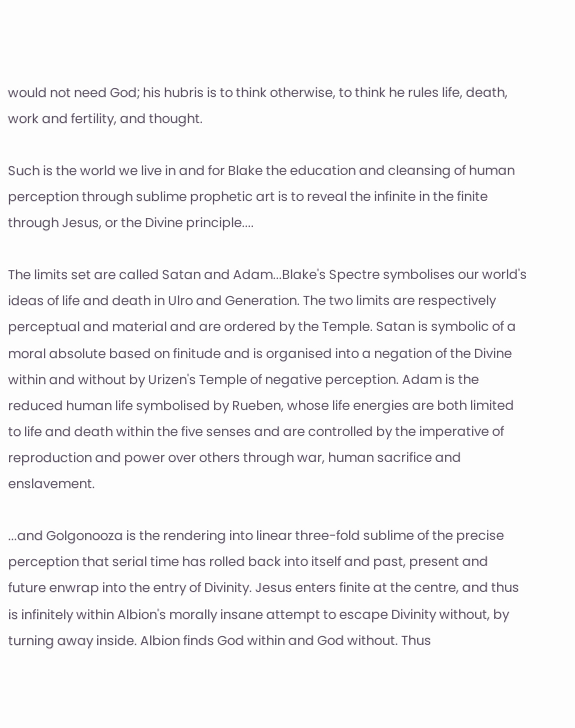would not need God; his hubris is to think otherwise, to think he rules life, death, work and fertility, and thought.

Such is the world we live in and for Blake the education and cleansing of human perception through sublime prophetic art is to reveal the infinite in the finite through Jesus, or the Divine principle....

The limits set are called Satan and Adam...Blake's Spectre symbolises our world's ideas of life and death in Ulro and Generation. The two limits are respectively perceptual and material and are ordered by the Temple. Satan is symbolic of a moral absolute based on finitude and is organised into a negation of the Divine within and without by Urizen's Temple of negative perception. Adam is the reduced human life symbolised by Rueben, whose life energies are both limited to life and death within the five senses and are controlled by the imperative of reproduction and power over others through war, human sacrifice and enslavement.

...and Golgonooza is the rendering into linear three-fold sublime of the precise perception that serial time has rolled back into itself and past, present and future enwrap into the entry of Divinity. Jesus enters finite at the centre, and thus is infinitely within Albion's morally insane attempt to escape Divinity without, by turning away inside. Albion finds God within and God without. Thus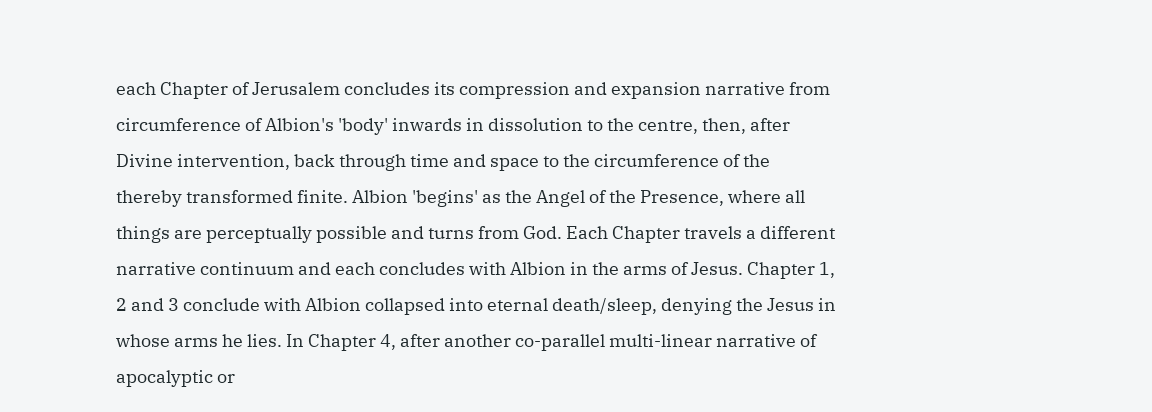each Chapter of Jerusalem concludes its compression and expansion narrative from circumference of Albion's 'body' inwards in dissolution to the centre, then, after Divine intervention, back through time and space to the circumference of the thereby transformed finite. Albion 'begins' as the Angel of the Presence, where all things are perceptually possible and turns from God. Each Chapter travels a different narrative continuum and each concludes with Albion in the arms of Jesus. Chapter 1, 2 and 3 conclude with Albion collapsed into eternal death/sleep, denying the Jesus in whose arms he lies. In Chapter 4, after another co-parallel multi-linear narrative of apocalyptic or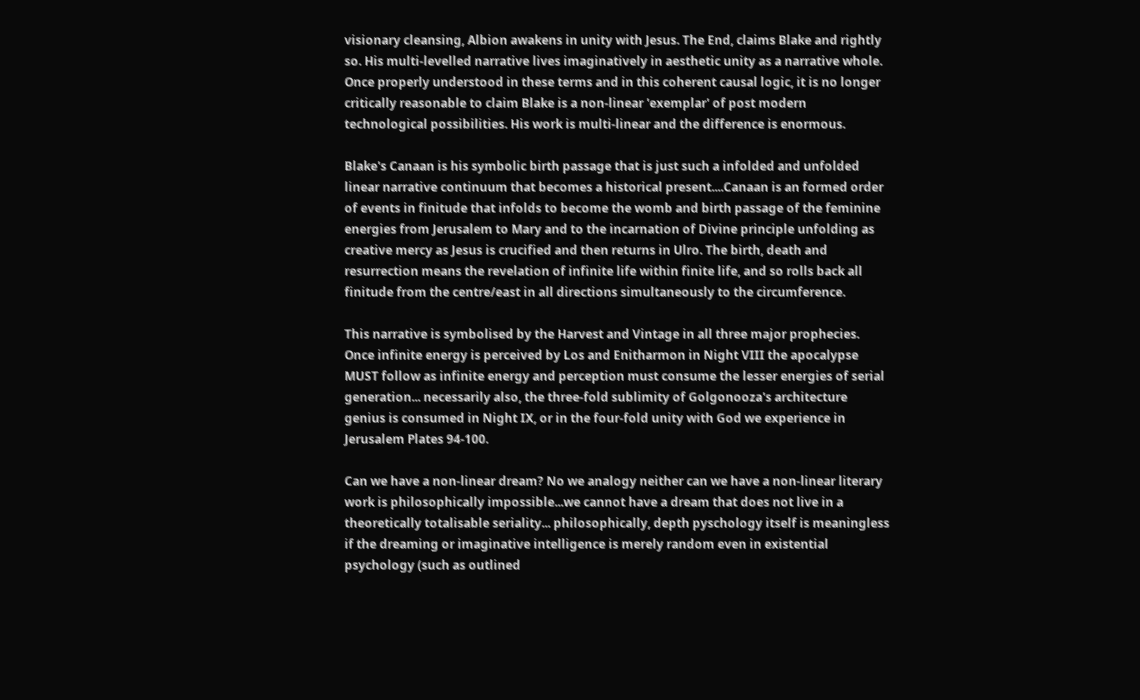visionary cleansing, Albion awakens in unity with Jesus. The End, claims Blake and rightly so. His multi-levelled narrative lives imaginatively in aesthetic unity as a narrative whole. Once properly understood in these terms and in this coherent causal logic, it is no longer critically reasonable to claim Blake is a non-linear 'exemplar' of post modern technological possibilities. His work is multi-linear and the difference is enormous.

Blake's Canaan is his symbolic birth passage that is just such a infolded and unfolded linear narrative continuum that becomes a historical present....Canaan is an formed order of events in finitude that infolds to become the womb and birth passage of the feminine energies from Jerusalem to Mary and to the incarnation of Divine principle unfolding as creative mercy as Jesus is crucified and then returns in Ulro. The birth, death and resurrection means the revelation of infinite life within finite life, and so rolls back all finitude from the centre/east in all directions simultaneously to the circumference.

This narrative is symbolised by the Harvest and Vintage in all three major prophecies. Once infinite energy is perceived by Los and Enitharmon in Night VIII the apocalypse MUST follow as infinite energy and perception must consume the lesser energies of serial generation... necessarily also, the three-fold sublimity of Golgonooza's architecture genius is consumed in Night IX, or in the four-fold unity with God we experience in Jerusalem Plates 94-100.

Can we have a non-linear dream? No we analogy neither can we have a non-linear literary work is philosophically impossible...we cannot have a dream that does not live in a theoretically totalisable seriality... philosophically, depth pyschology itself is meaningless if the dreaming or imaginative intelligence is merely random even in existential psychology (such as outlined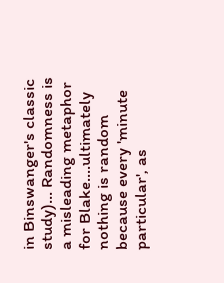in Binswanger's classic study)... Randomness is a misleading metaphor for Blake....ultimately nothing is random because every 'minute particular', as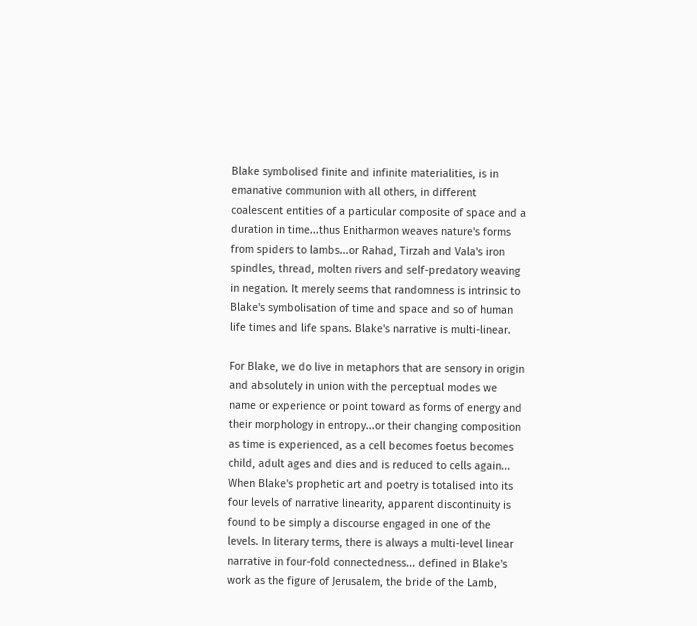Blake symbolised finite and infinite materialities, is in emanative communion with all others, in different coalescent entities of a particular composite of space and a duration in time...thus Enitharmon weaves nature's forms from spiders to lambs...or Rahad, Tirzah and Vala's iron spindles, thread, molten rivers and self-predatory weaving in negation. It merely seems that randomness is intrinsic to Blake's symbolisation of time and space and so of human life times and life spans. Blake's narrative is multi-linear.

For Blake, we do live in metaphors that are sensory in origin and absolutely in union with the perceptual modes we name or experience or point toward as forms of energy and their morphology in entropy...or their changing composition as time is experienced, as a cell becomes foetus becomes child, adult ages and dies and is reduced to cells again... When Blake's prophetic art and poetry is totalised into its four levels of narrative linearity, apparent discontinuity is found to be simply a discourse engaged in one of the levels. In literary terms, there is always a multi-level linear narrative in four-fold connectedness... defined in Blake's work as the figure of Jerusalem, the bride of the Lamb,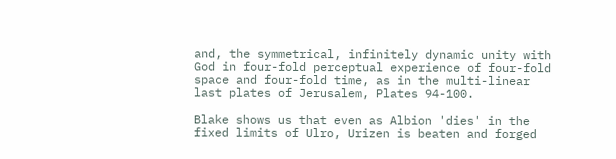and, the symmetrical, infinitely dynamic unity with God in four-fold perceptual experience of four-fold space and four-fold time, as in the multi-linear last plates of Jerusalem, Plates 94-100.

Blake shows us that even as Albion 'dies' in the fixed limits of Ulro, Urizen is beaten and forged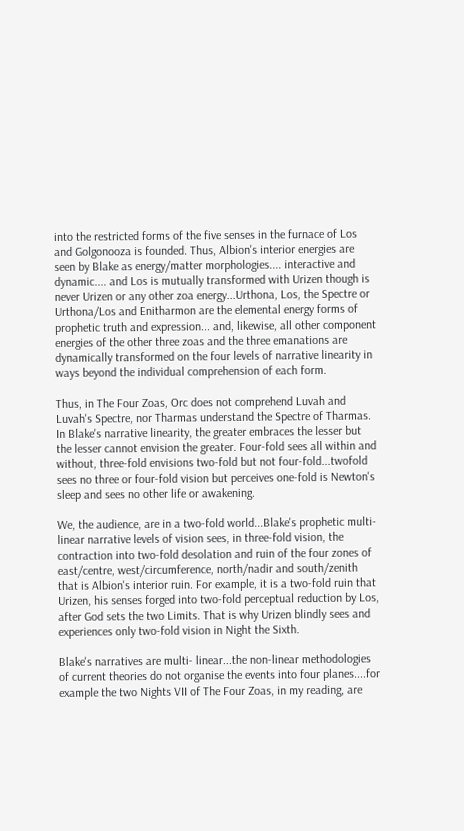into the restricted forms of the five senses in the furnace of Los and Golgonooza is founded. Thus, Albion's interior energies are seen by Blake as energy/matter morphologies.... interactive and dynamic.... and Los is mutually transformed with Urizen though is never Urizen or any other zoa energy...Urthona, Los, the Spectre or Urthona/Los and Enitharmon are the elemental energy forms of prophetic truth and expression... and, likewise, all other component energies of the other three zoas and the three emanations are dynamically transformed on the four levels of narrative linearity in ways beyond the individual comprehension of each form.

Thus, in The Four Zoas, Orc does not comprehend Luvah and Luvah's Spectre, nor Tharmas understand the Spectre of Tharmas. In Blake's narrative linearity, the greater embraces the lesser but the lesser cannot envision the greater. Four-fold sees all within and without, three-fold envisions two-fold but not four-fold...twofold sees no three or four-fold vision but perceives one-fold is Newton's sleep and sees no other life or awakening.

We, the audience, are in a two-fold world...Blake's prophetic multi-linear narrative levels of vision sees, in three-fold vision, the contraction into two-fold desolation and ruin of the four zones of east/centre, west/circumference, north/nadir and south/zenith that is Albion's interior ruin. For example, it is a two-fold ruin that Urizen, his senses forged into two-fold perceptual reduction by Los, after God sets the two Limits. That is why Urizen blindly sees and experiences only two-fold vision in Night the Sixth.

Blake's narratives are multi- linear...the non-linear methodologies of current theories do not organise the events into four planes....for example the two Nights VII of The Four Zoas, in my reading, are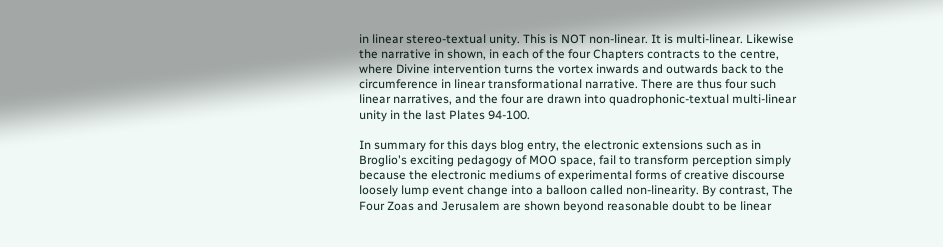in linear stereo-textual unity. This is NOT non-linear. It is multi-linear. Likewise the narrative in shown, in each of the four Chapters contracts to the centre, where Divine intervention turns the vortex inwards and outwards back to the circumference in linear transformational narrative. There are thus four such linear narratives, and the four are drawn into quadrophonic-textual multi-linear unity in the last Plates 94-100.

In summary for this days blog entry, the electronic extensions such as in Broglio's exciting pedagogy of MOO space, fail to transform perception simply because the electronic mediums of experimental forms of creative discourse loosely lump event change into a balloon called non-linearity. By contrast, The Four Zoas and Jerusalem are shown beyond reasonable doubt to be linear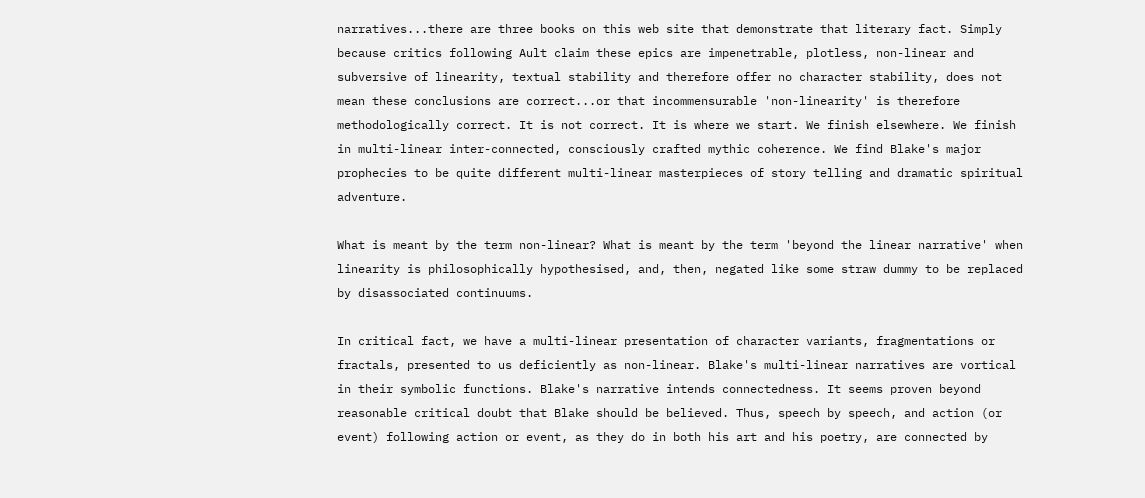narratives...there are three books on this web site that demonstrate that literary fact. Simply because critics following Ault claim these epics are impenetrable, plotless, non-linear and subversive of linearity, textual stability and therefore offer no character stability, does not mean these conclusions are correct...or that incommensurable 'non-linearity' is therefore methodologically correct. It is not correct. It is where we start. We finish elsewhere. We finish in multi-linear inter-connected, consciously crafted mythic coherence. We find Blake's major prophecies to be quite different multi-linear masterpieces of story telling and dramatic spiritual adventure.

What is meant by the term non-linear? What is meant by the term 'beyond the linear narrative' when linearity is philosophically hypothesised, and, then, negated like some straw dummy to be replaced by disassociated continuums.

In critical fact, we have a multi-linear presentation of character variants, fragmentations or fractals, presented to us deficiently as non-linear. Blake's multi-linear narratives are vortical in their symbolic functions. Blake's narrative intends connectedness. It seems proven beyond reasonable critical doubt that Blake should be believed. Thus, speech by speech, and action (or event) following action or event, as they do in both his art and his poetry, are connected by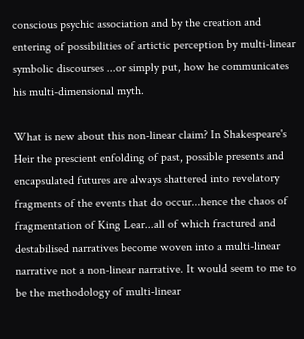conscious psychic association and by the creation and entering of possibilities of artictic perception by multi-linear symbolic discourses ...or simply put, how he communicates his multi-dimensional myth.

What is new about this non-linear claim? In Shakespeare's Heir the prescient enfolding of past, possible presents and encapsulated futures are always shattered into revelatory fragments of the events that do occur...hence the chaos of fragmentation of King Lear...all of which fractured and destabilised narratives become woven into a multi-linear narrative not a non-linear narrative. It would seem to me to be the methodology of multi-linear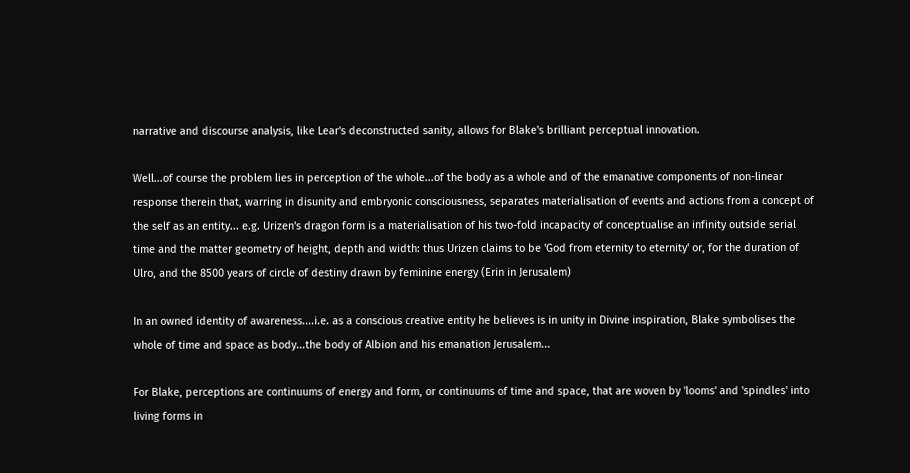narrative and discourse analysis, like Lear's deconstructed sanity, allows for Blake's brilliant perceptual innovation.

Well...of course the problem lies in perception of the whole...of the body as a whole and of the emanative components of non-linear response therein that, warring in disunity and embryonic consciousness, separates materialisation of events and actions from a concept of the self as an entity... e.g. Urizen's dragon form is a materialisation of his two-fold incapacity of conceptualise an infinity outside serial time and the matter geometry of height, depth and width: thus Urizen claims to be 'God from eternity to eternity' or, for the duration of Ulro, and the 8500 years of circle of destiny drawn by feminine energy (Erin in Jerusalem)

In an owned identity of awareness....i.e. as a conscious creative entity he believes is in unity in Divine inspiration, Blake symbolises the whole of time and space as body...the body of Albion and his emanation Jerusalem...

For Blake, perceptions are continuums of energy and form, or continuums of time and space, that are woven by 'looms' and 'spindles' into living forms in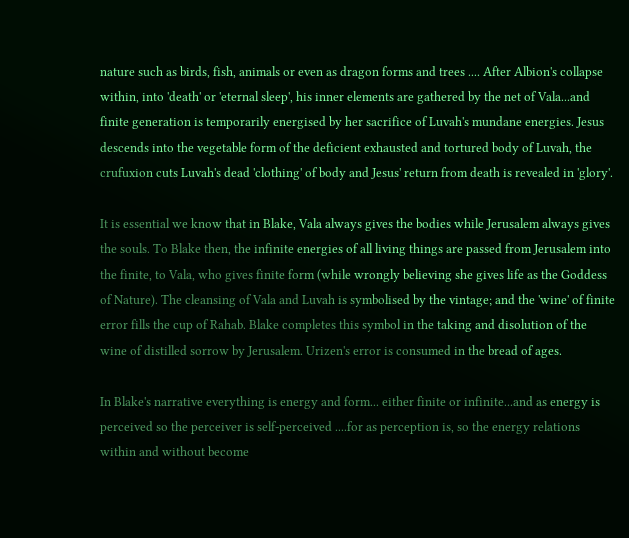nature such as birds, fish, animals or even as dragon forms and trees .... After Albion's collapse within, into 'death' or 'eternal sleep', his inner elements are gathered by the net of Vala...and finite generation is temporarily energised by her sacrifice of Luvah's mundane energies. Jesus descends into the vegetable form of the deficient exhausted and tortured body of Luvah, the crufuxion cuts Luvah's dead 'clothing' of body and Jesus' return from death is revealed in 'glory'.

It is essential we know that in Blake, Vala always gives the bodies while Jerusalem always gives the souls. To Blake then, the infinite energies of all living things are passed from Jerusalem into the finite, to Vala, who gives finite form (while wrongly believing she gives life as the Goddess of Nature). The cleansing of Vala and Luvah is symbolised by the vintage; and the 'wine' of finite error fills the cup of Rahab. Blake completes this symbol in the taking and disolution of the wine of distilled sorrow by Jerusalem. Urizen's error is consumed in the bread of ages.

In Blake's narrative everything is energy and form... either finite or infinite...and as energy is perceived so the perceiver is self-perceived ....for as perception is, so the energy relations within and without become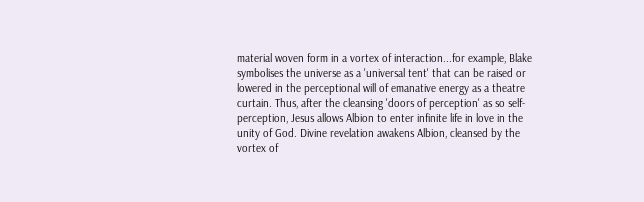material woven form in a vortex of interaction...for example, Blake symbolises the universe as a 'universal tent' that can be raised or lowered in the perceptional will of emanative energy as a theatre curtain. Thus, after the cleansing 'doors of perception' as so self-perception, Jesus allows Albion to enter infinite life in love in the unity of God. Divine revelation awakens Albion, cleansed by the vortex of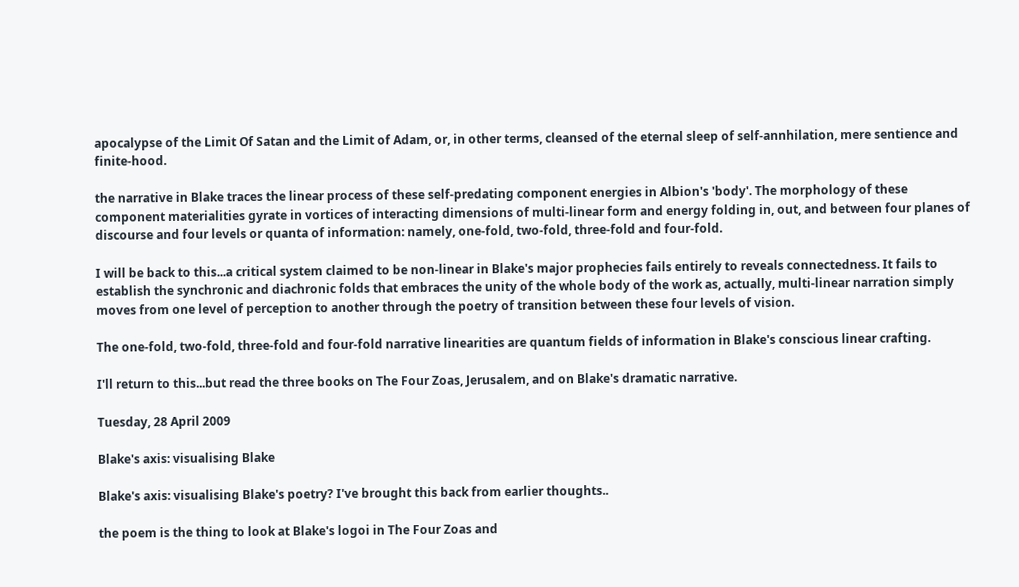apocalypse of the Limit Of Satan and the Limit of Adam, or, in other terms, cleansed of the eternal sleep of self-annhilation, mere sentience and finite-hood.

the narrative in Blake traces the linear process of these self-predating component energies in Albion's 'body'. The morphology of these component materialities gyrate in vortices of interacting dimensions of multi-linear form and energy folding in, out, and between four planes of discourse and four levels or quanta of information: namely, one-fold, two-fold, three-fold and four-fold.

I will be back to this...a critical system claimed to be non-linear in Blake's major prophecies fails entirely to reveals connectedness. It fails to establish the synchronic and diachronic folds that embraces the unity of the whole body of the work as, actually, multi-linear narration simply moves from one level of perception to another through the poetry of transition between these four levels of vision.

The one-fold, two-fold, three-fold and four-fold narrative linearities are quantum fields of information in Blake's conscious linear crafting.

I'll return to this...but read the three books on The Four Zoas, Jerusalem, and on Blake's dramatic narrative.

Tuesday, 28 April 2009

Blake's axis: visualising Blake

Blake's axis: visualising Blake's poetry? I've brought this back from earlier thoughts..

the poem is the thing to look at Blake's logoi in The Four Zoas and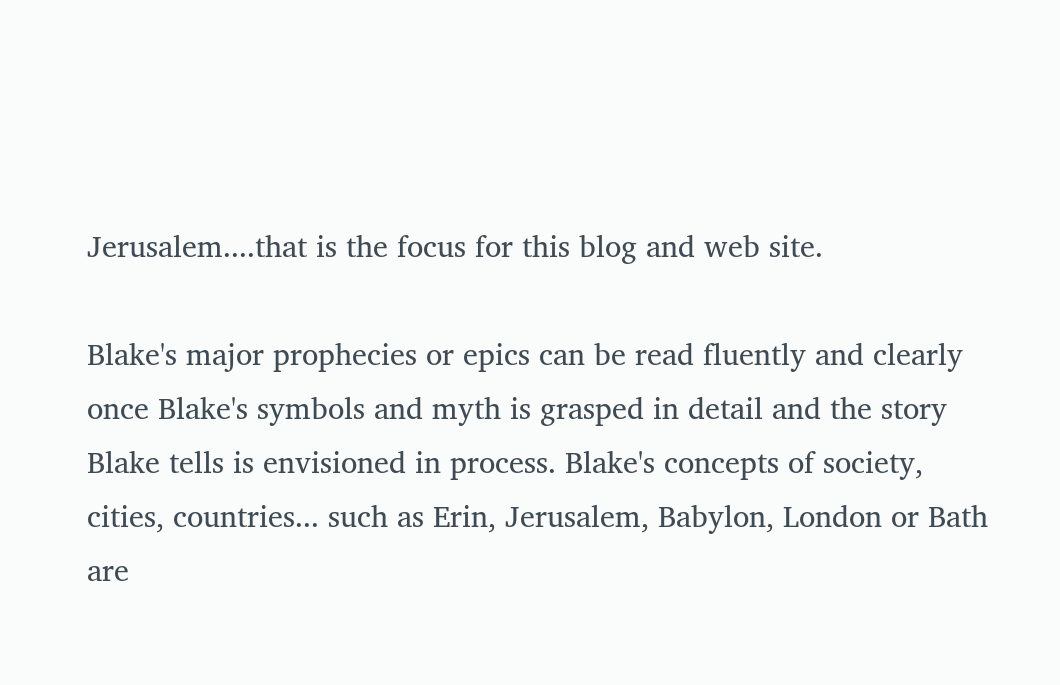Jerusalem....that is the focus for this blog and web site.

Blake's major prophecies or epics can be read fluently and clearly once Blake's symbols and myth is grasped in detail and the story Blake tells is envisioned in process. Blake's concepts of society, cities, countries... such as Erin, Jerusalem, Babylon, London or Bath are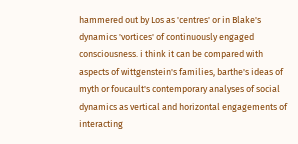hammered out by Los as 'centres' or in Blake's dynamics 'vortices' of continuously engaged consciousness. i think it can be compared with aspects of wittgenstein's families, barthe's ideas of myth or foucault's contemporary analyses of social dynamics as vertical and horizontal engagements of interacting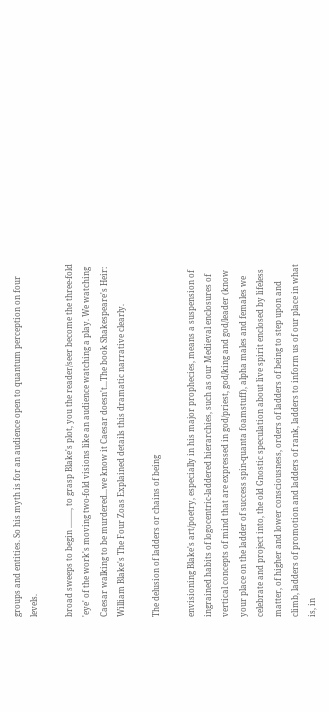groups and entities. So his myth is for an audience open to quantum perception on four levels.

broad sweeps to begin ........., to grasp Blake's plot, you the reader/seer become the three-fold 'eye' of the work's moving two-fold visions like an audience watching a play. We watching Caesar walking to be murdered...we know it Caesar doesn't...The book Shakespeare's Heir: William Blake's The Four Zoas Explained details this dramatic narrative clearly.

The delusion of ladders or chains of being

envisioning Blake's art/poetry, especially in his major prophecies, means a suspension of ingrained habits of logocentric-laddered hierarchies, such as our Medieval enclosures of vertical concepts of mind that are expressed in god/priest, god/king and god/leader (know your place on the ladder of success spin-quanta foamstuff), alpha males and females we celebrate and project into, the old Gnostic speculation about live spirit enclosed by lifeless matter, of higher and lower consciousness, orders of ladders of being to step upon and climb, ladders of promotion and ladders of rank, ladders to inform us of our place in what is, in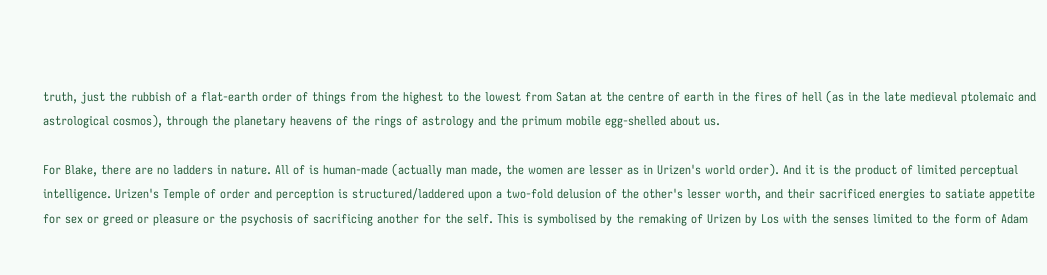truth, just the rubbish of a flat-earth order of things from the highest to the lowest from Satan at the centre of earth in the fires of hell (as in the late medieval ptolemaic and astrological cosmos), through the planetary heavens of the rings of astrology and the primum mobile egg-shelled about us.

For Blake, there are no ladders in nature. All of is human-made (actually man made, the women are lesser as in Urizen's world order). And it is the product of limited perceptual intelligence. Urizen's Temple of order and perception is structured/laddered upon a two-fold delusion of the other's lesser worth, and their sacrificed energies to satiate appetite for sex or greed or pleasure or the psychosis of sacrificing another for the self. This is symbolised by the remaking of Urizen by Los with the senses limited to the form of Adam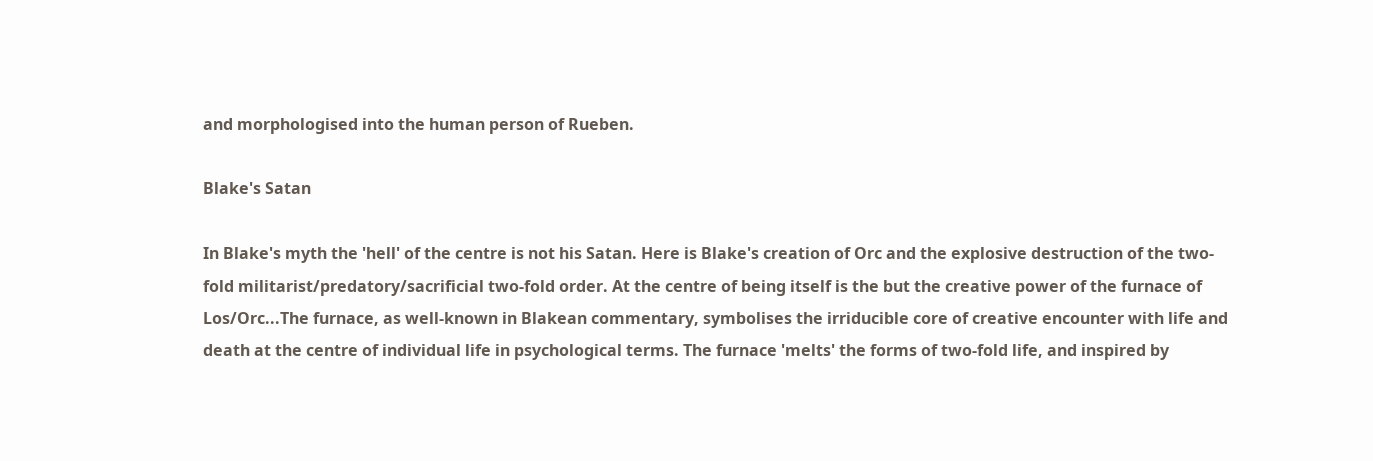and morphologised into the human person of Rueben.

Blake's Satan

In Blake's myth the 'hell' of the centre is not his Satan. Here is Blake's creation of Orc and the explosive destruction of the two-fold militarist/predatory/sacrificial two-fold order. At the centre of being itself is the but the creative power of the furnace of Los/Orc...The furnace, as well-known in Blakean commentary, symbolises the irriducible core of creative encounter with life and death at the centre of individual life in psychological terms. The furnace 'melts' the forms of two-fold life, and inspired by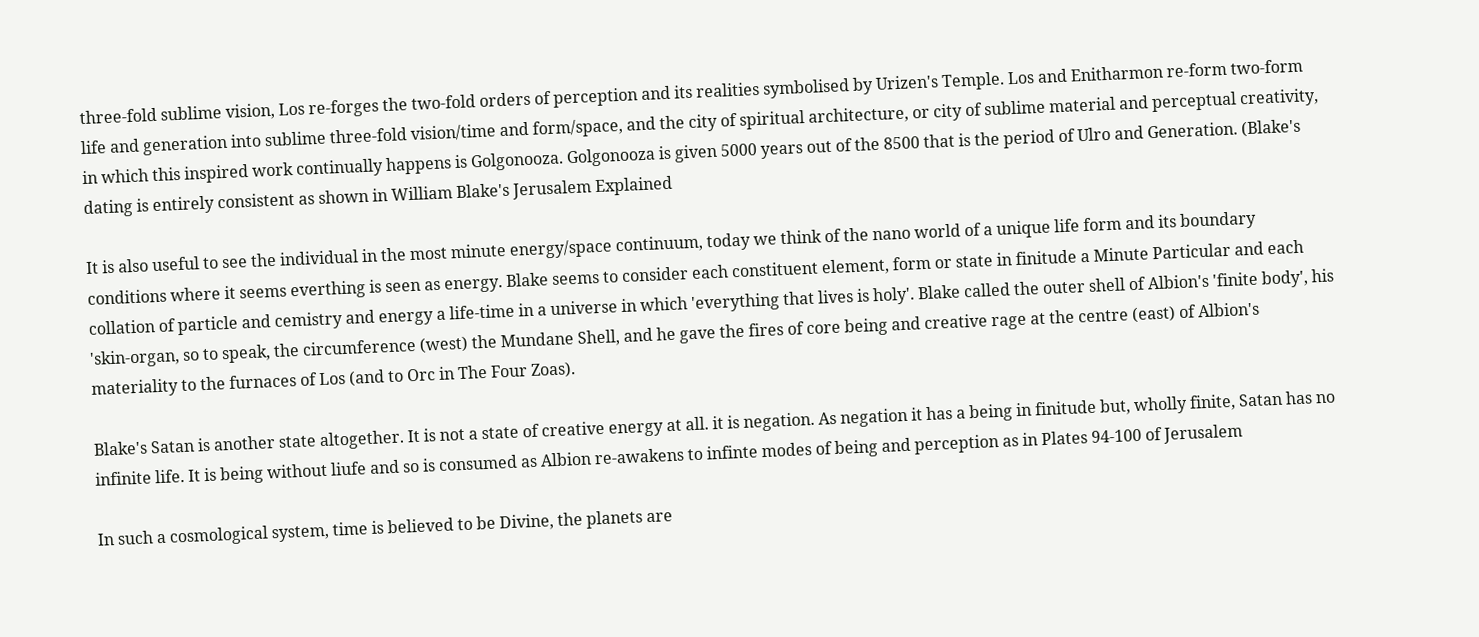three-fold sublime vision, Los re-forges the two-fold orders of perception and its realities symbolised by Urizen's Temple. Los and Enitharmon re-form two-form life and generation into sublime three-fold vision/time and form/space, and the city of spiritual architecture, or city of sublime material and perceptual creativity, in which this inspired work continually happens is Golgonooza. Golgonooza is given 5000 years out of the 8500 that is the period of Ulro and Generation. (Blake's dating is entirely consistent as shown in William Blake's Jerusalem Explained

It is also useful to see the individual in the most minute energy/space continuum, today we think of the nano world of a unique life form and its boundary conditions where it seems everthing is seen as energy. Blake seems to consider each constituent element, form or state in finitude a Minute Particular and each collation of particle and cemistry and energy a life-time in a universe in which 'everything that lives is holy'. Blake called the outer shell of Albion's 'finite body', his 'skin-organ, so to speak, the circumference (west) the Mundane Shell, and he gave the fires of core being and creative rage at the centre (east) of Albion's materiality to the furnaces of Los (and to Orc in The Four Zoas).

Blake's Satan is another state altogether. It is not a state of creative energy at all. it is negation. As negation it has a being in finitude but, wholly finite, Satan has no infinite life. It is being without liufe and so is consumed as Albion re-awakens to infinte modes of being and perception as in Plates 94-100 of Jerusalem

In such a cosmological system, time is believed to be Divine, the planets are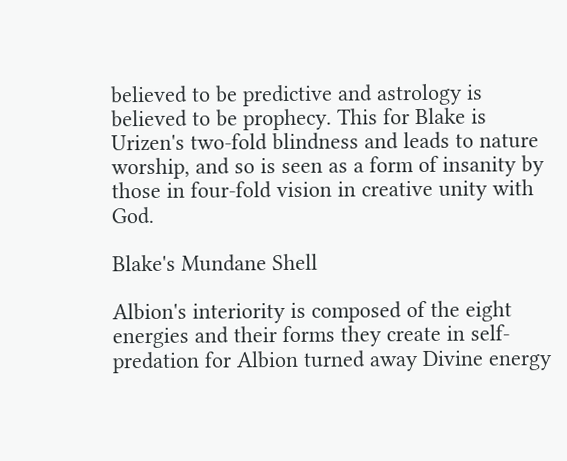believed to be predictive and astrology is believed to be prophecy. This for Blake is Urizen's two-fold blindness and leads to nature worship, and so is seen as a form of insanity by those in four-fold vision in creative unity with God.

Blake's Mundane Shell

Albion's interiority is composed of the eight energies and their forms they create in self-predation for Albion turned away Divine energy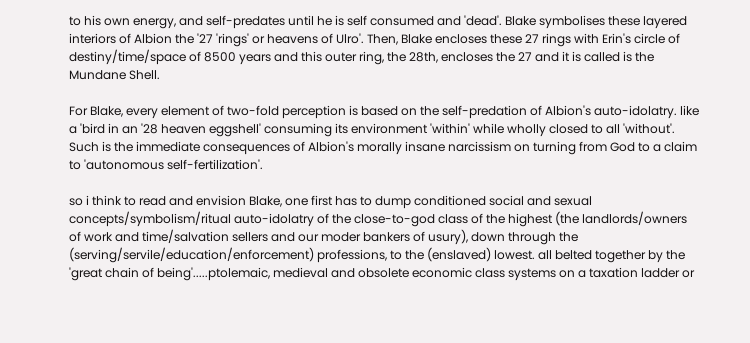to his own energy, and self-predates until he is self consumed and 'dead'. Blake symbolises these layered interiors of Albion the '27 'rings' or heavens of Ulro'. Then, Blake encloses these 27 rings with Erin's circle of destiny/time/space of 8500 years and this outer ring, the 28th, encloses the 27 and it is called is the Mundane Shell.

For Blake, every element of two-fold perception is based on the self-predation of Albion's auto-idolatry. like a 'bird in an '28 heaven eggshell' consuming its environment 'within' while wholly closed to all 'without'. Such is the immediate consequences of Albion's morally insane narcissism on turning from God to a claim to 'autonomous self-fertilization'.

so i think to read and envision Blake, one first has to dump conditioned social and sexual concepts/symbolism/ritual auto-idolatry of the close-to-god class of the highest (the landlords/owners of work and time/salvation sellers and our moder bankers of usury), down through the (serving/servile/education/enforcement) professions, to the (enslaved) lowest. all belted together by the 'great chain of being'.....ptolemaic, medieval and obsolete economic class systems on a taxation ladder or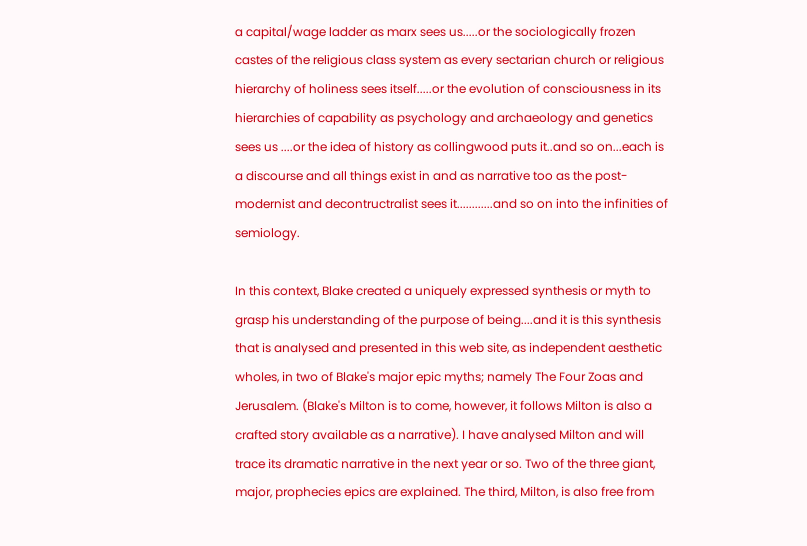a capital/wage ladder as marx sees us.....or the sociologically frozen castes of the religious class system as every sectarian church or religious hierarchy of holiness sees itself.....or the evolution of consciousness in its hierarchies of capability as psychology and archaeology and genetics sees us ....or the idea of history as collingwood puts it..and so on...each is a discourse and all things exist in and as narrative too as the post-modernist and decontructralist sees it............and so on into the infinities of semiology.

In this context, Blake created a uniquely expressed synthesis or myth to grasp his understanding of the purpose of being....and it is this synthesis that is analysed and presented in this web site, as independent aesthetic wholes, in two of Blake's major epic myths; namely The Four Zoas and Jerusalem. (Blake's Milton is to come, however, it follows Milton is also a crafted story available as a narrative). I have analysed Milton and will trace its dramatic narrative in the next year or so. Two of the three giant, major, prophecies epics are explained. The third, Milton, is also free from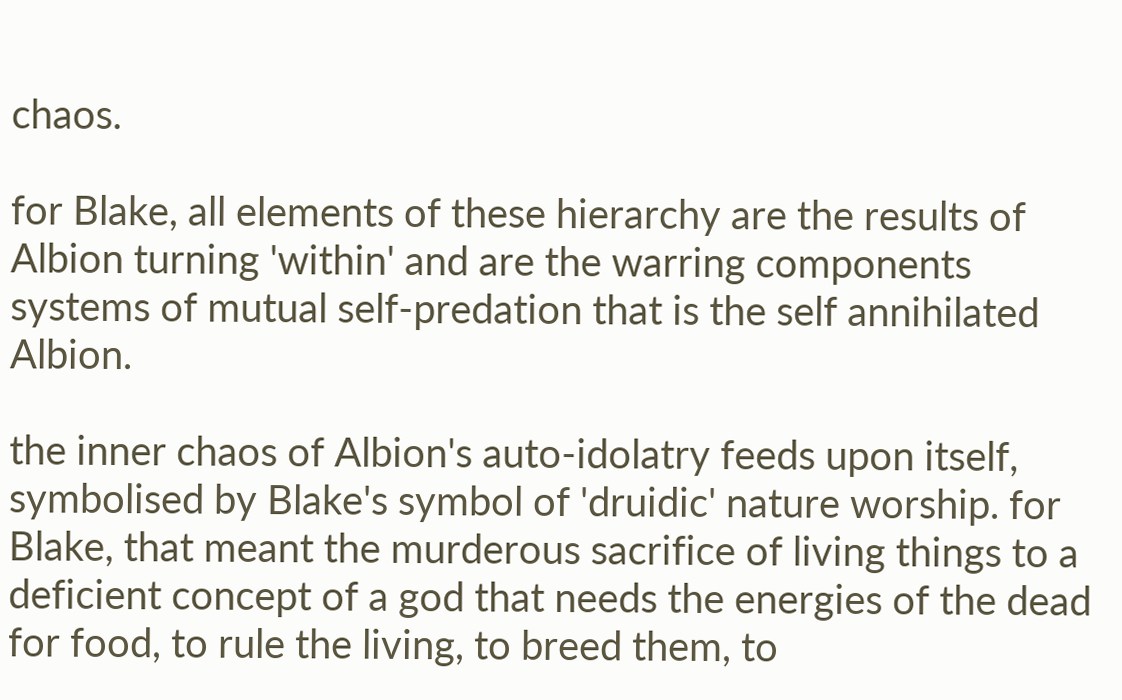chaos.

for Blake, all elements of these hierarchy are the results of Albion turning 'within' and are the warring components systems of mutual self-predation that is the self annihilated Albion.

the inner chaos of Albion's auto-idolatry feeds upon itself, symbolised by Blake's symbol of 'druidic' nature worship. for Blake, that meant the murderous sacrifice of living things to a deficient concept of a god that needs the energies of the dead for food, to rule the living, to breed them, to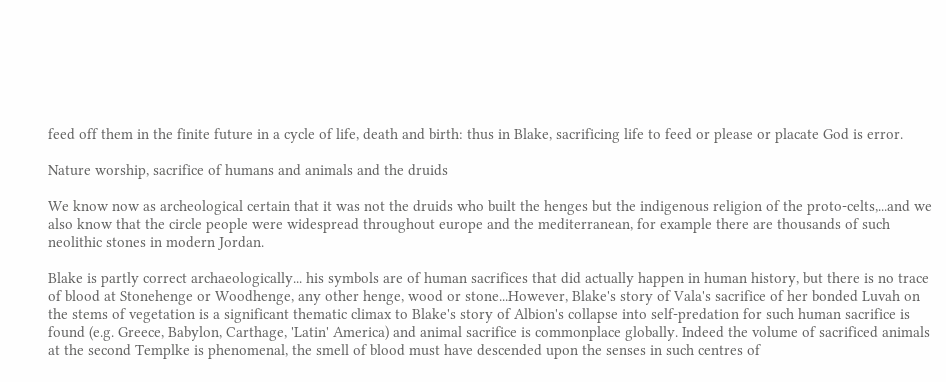feed off them in the finite future in a cycle of life, death and birth: thus in Blake, sacrificing life to feed or please or placate God is error.

Nature worship, sacrifice of humans and animals and the druids

We know now as archeological certain that it was not the druids who built the henges but the indigenous religion of the proto-celts,...and we also know that the circle people were widespread throughout europe and the mediterranean, for example there are thousands of such neolithic stones in modern Jordan.

Blake is partly correct archaeologically... his symbols are of human sacrifices that did actually happen in human history, but there is no trace of blood at Stonehenge or Woodhenge, any other henge, wood or stone...However, Blake's story of Vala's sacrifice of her bonded Luvah on the stems of vegetation is a significant thematic climax to Blake's story of Albion's collapse into self-predation for such human sacrifice is found (e.g. Greece, Babylon, Carthage, 'Latin' America) and animal sacrifice is commonplace globally. Indeed the volume of sacrificed animals at the second Templke is phenomenal, the smell of blood must have descended upon the senses in such centres of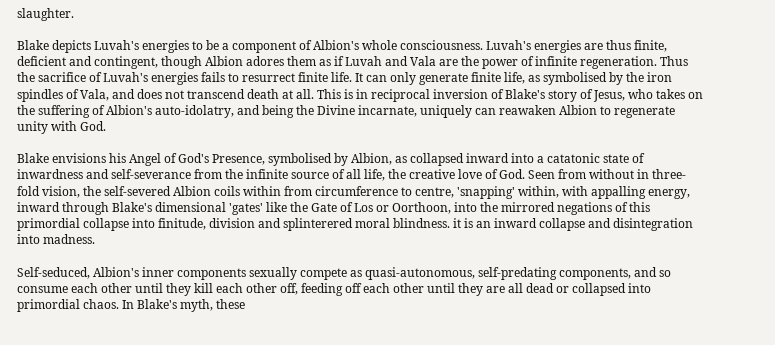slaughter.

Blake depicts Luvah's energies to be a component of Albion's whole consciousness. Luvah's energies are thus finite, deficient and contingent, though Albion adores them as if Luvah and Vala are the power of infinite regeneration. Thus the sacrifice of Luvah's energies fails to resurrect finite life. It can only generate finite life, as symbolised by the iron spindles of Vala, and does not transcend death at all. This is in reciprocal inversion of Blake's story of Jesus, who takes on the suffering of Albion's auto-idolatry, and being the Divine incarnate, uniquely can reawaken Albion to regenerate unity with God.

Blake envisions his Angel of God's Presence, symbolised by Albion, as collapsed inward into a catatonic state of inwardness and self-severance from the infinite source of all life, the creative love of God. Seen from without in three-fold vision, the self-severed Albion coils within from circumference to centre, 'snapping' within, with appalling energy, inward through Blake's dimensional 'gates' like the Gate of Los or Oorthoon, into the mirrored negations of this primordial collapse into finitude, division and splinterered moral blindness. it is an inward collapse and disintegration into madness.

Self-seduced, Albion's inner components sexually compete as quasi-autonomous, self-predating components, and so consume each other until they kill each other off, feeding off each other until they are all dead or collapsed into primordial chaos. In Blake's myth, these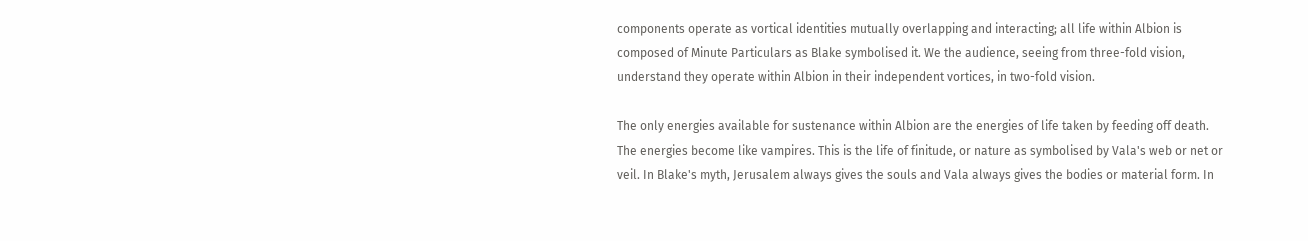components operate as vortical identities mutually overlapping and interacting; all life within Albion is composed of Minute Particulars as Blake symbolised it. We the audience, seeing from three-fold vision, understand they operate within Albion in their independent vortices, in two-fold vision.

The only energies available for sustenance within Albion are the energies of life taken by feeding off death. The energies become like vampires. This is the life of finitude, or nature as symbolised by Vala's web or net or veil. In Blake's myth, Jerusalem always gives the souls and Vala always gives the bodies or material form. In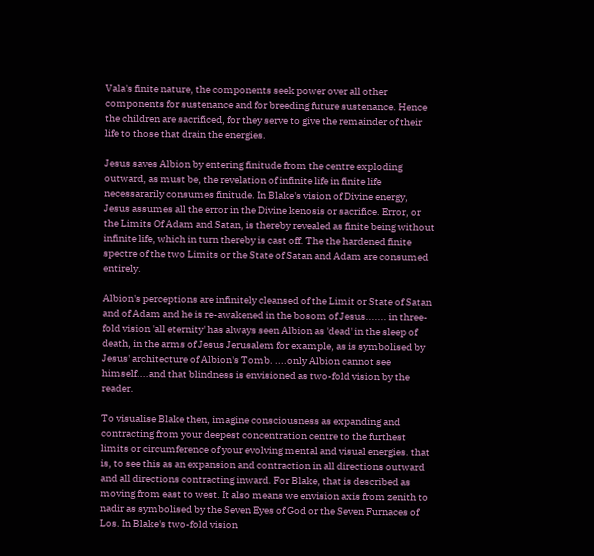Vala's finite nature, the components seek power over all other components for sustenance and for breeding future sustenance. Hence the children are sacrificed, for they serve to give the remainder of their life to those that drain the energies.

Jesus saves Albion by entering finitude from the centre exploding outward, as must be, the revelation of infinite life in finite life necessararily consumes finitude. In Blake's vision of Divine energy, Jesus assumes all the error in the Divine kenosis or sacrifice. Error, or the Limits Of Adam and Satan, is thereby revealed as finite being without infinite life, which in turn thereby is cast off. The the hardened finite spectre of the two Limits or the State of Satan and Adam are consumed entirely.

Albion's perceptions are infinitely cleansed of the Limit or State of Satan and of Adam and he is re-awakened in the bosom of Jesus....... in three-fold vision 'all eternity' has always seen Albion as 'dead' in the sleep of death, in the arms of Jesus Jerusalem for example, as is symbolised by Jesus' architecture of Albion's Tomb. ....only Albion cannot see himself....and that blindness is envisioned as two-fold vision by the reader.

To visualise Blake then, imagine consciousness as expanding and contracting from your deepest concentration centre to the furthest limits or circumference of your evolving mental and visual energies. that is, to see this as an expansion and contraction in all directions outward and all directions contracting inward. For Blake, that is described as moving from east to west. It also means we envision axis from zenith to nadir as symbolised by the Seven Eyes of God or the Seven Furnaces of Los. In Blake's two-fold vision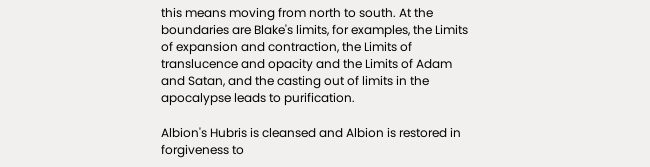this means moving from north to south. At the boundaries are Blake's limits, for examples, the Limits of expansion and contraction, the Limits of translucence and opacity and the Limits of Adam and Satan, and the casting out of limits in the apocalypse leads to purification.

Albion's Hubris is cleansed and Albion is restored in forgiveness to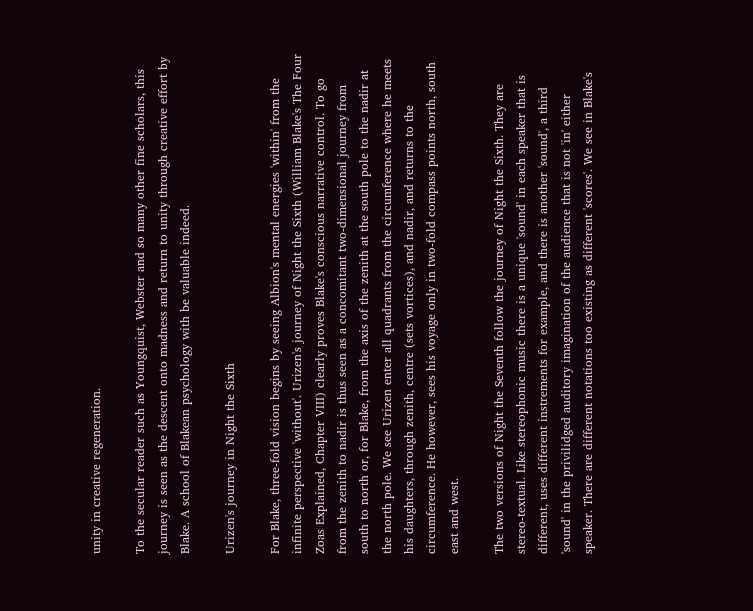unity in creative regeneration.

To the secular reader such as Youngquist, Webster and so many other fine scholars, this journey is seen as the descent onto madness and return to unity through creative effort by Blake. A school of Blakean psychology with be valuable indeed.

Urizen's journey in Night the Sixth

For Blake, three-fold vision begins by seeing Albion's mental energies 'within' from the infinite perspective 'without'. Urizen's journey of Night the Sixth (William Blake's The Four Zoas Explained, Chapter VIII) clearly proves Blake's conscious narrative control. To go from the zenith to nadir is thus seen as a concomitant two-dimensional journey from south to north or, for Blake, from the axis of the zenith at the south pole to the nadir at the north pole. We see Urizen enter all quadrants from the circumference where he meets his daughters, through zenith, centre (sets vortices), and nadir, and returns to the circumference. He however, sees his voyage only in two-fold compass points north, south east and west.

The two versions of Night the Seventh follow the journey of Night the Sixth. They are stereo-textual. Like stereophonic music there is a unique 'sound' in each speaker that is different, uses different instrements for example, and there is another 'sound', a third 'sound' in the privilidged auditory imagination of the audience that is not 'in' either speaker. There are different notations too existing as different 'scores'. We see in Blake's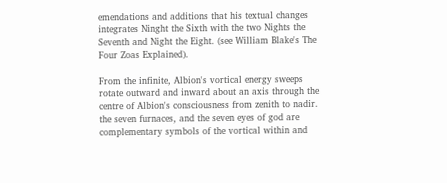emendations and additions that his textual changes integrates Ninght the Sixth with the two Nights the Seventh and Night the Eight. (see William Blake's The Four Zoas Explained).

From the infinite, Albion's vortical energy sweeps rotate outward and inward about an axis through the centre of Albion's consciousness from zenith to nadir. the seven furnaces, and the seven eyes of god are complementary symbols of the vortical within and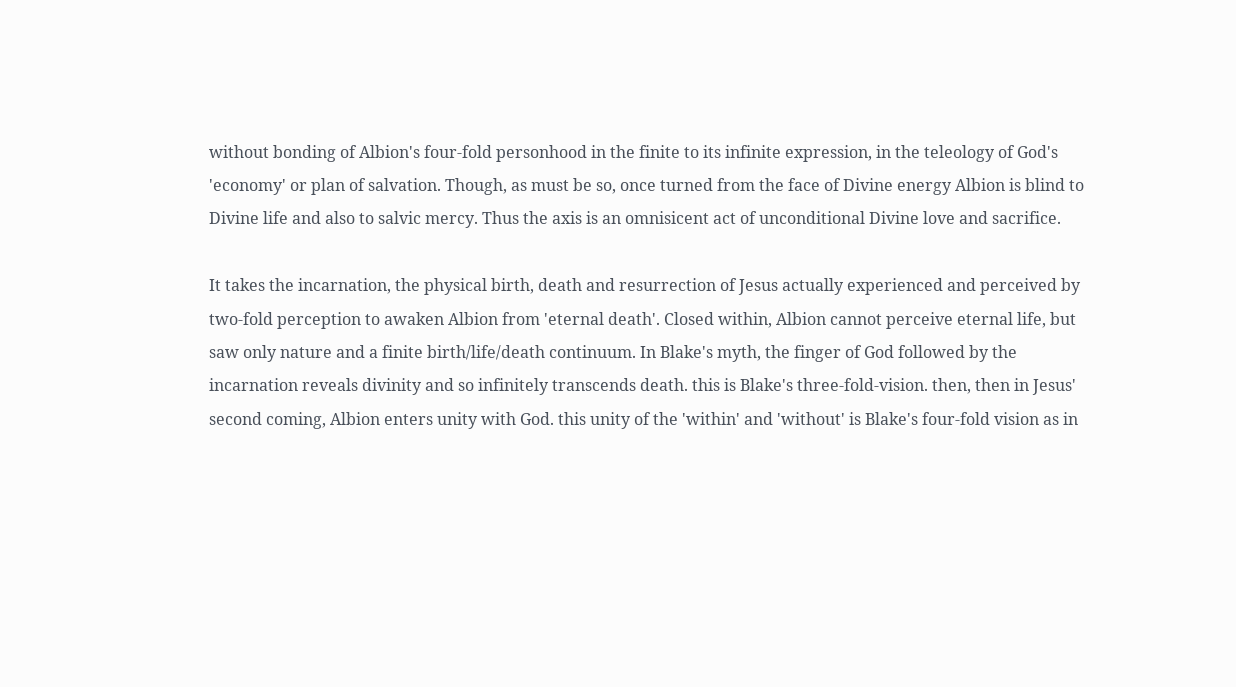without bonding of Albion's four-fold personhood in the finite to its infinite expression, in the teleology of God's 'economy' or plan of salvation. Though, as must be so, once turned from the face of Divine energy Albion is blind to Divine life and also to salvic mercy. Thus the axis is an omnisicent act of unconditional Divine love and sacrifice.

It takes the incarnation, the physical birth, death and resurrection of Jesus actually experienced and perceived by two-fold perception to awaken Albion from 'eternal death'. Closed within, Albion cannot perceive eternal life, but saw only nature and a finite birth/life/death continuum. In Blake's myth, the finger of God followed by the incarnation reveals divinity and so infinitely transcends death. this is Blake's three-fold-vision. then, then in Jesus' second coming, Albion enters unity with God. this unity of the 'within' and 'without' is Blake's four-fold vision as in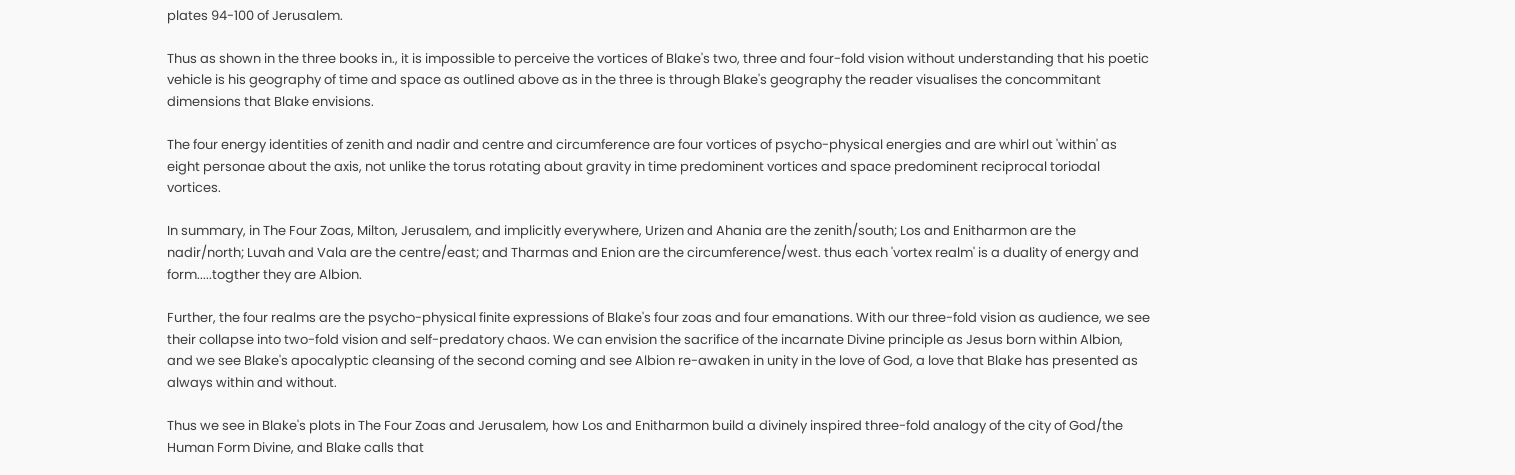plates 94-100 of Jerusalem.

Thus as shown in the three books in., it is impossible to perceive the vortices of Blake's two, three and four-fold vision without understanding that his poetic vehicle is his geography of time and space as outlined above as in the three is through Blake's geography the reader visualises the concommitant dimensions that Blake envisions.

The four energy identities of zenith and nadir and centre and circumference are four vortices of psycho-physical energies and are whirl out 'within' as eight personae about the axis, not unlike the torus rotating about gravity in time predominent vortices and space predominent reciprocal toriodal vortices.

In summary, in The Four Zoas, Milton, Jerusalem, and implicitly everywhere, Urizen and Ahania are the zenith/south; Los and Enitharmon are the nadir/north; Luvah and Vala are the centre/east; and Tharmas and Enion are the circumference/west. thus each 'vortex realm' is a duality of energy and form.....togther they are Albion.

Further, the four realms are the psycho-physical finite expressions of Blake's four zoas and four emanations. With our three-fold vision as audience, we see their collapse into two-fold vision and self-predatory chaos. We can envision the sacrifice of the incarnate Divine principle as Jesus born within Albion, and we see Blake's apocalyptic cleansing of the second coming and see Albion re-awaken in unity in the love of God, a love that Blake has presented as always within and without.

Thus we see in Blake's plots in The Four Zoas and Jerusalem, how Los and Enitharmon build a divinely inspired three-fold analogy of the city of God/the Human Form Divine, and Blake calls that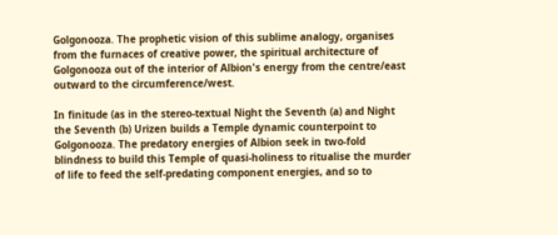Golgonooza. The prophetic vision of this sublime analogy, organises from the furnaces of creative power, the spiritual architecture of Golgonooza out of the interior of Albion's energy from the centre/east outward to the circumference/west.

In finitude (as in the stereo-textual Night the Seventh (a) and Night the Seventh (b) Urizen builds a Temple dynamic counterpoint to Golgonooza. The predatory energies of Albion seek in two-fold blindness to build this Temple of quasi-holiness to ritualise the murder of life to feed the self-predating component energies, and so to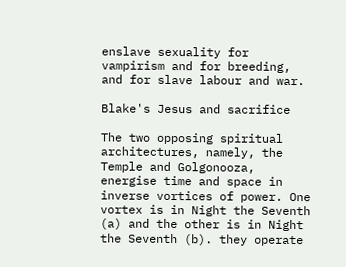enslave sexuality for vampirism and for breeding, and for slave labour and war.

Blake's Jesus and sacrifice

The two opposing spiritual architectures, namely, the Temple and Golgonooza, energise time and space in inverse vortices of power. One vortex is in Night the Seventh (a) and the other is in Night the Seventh (b). they operate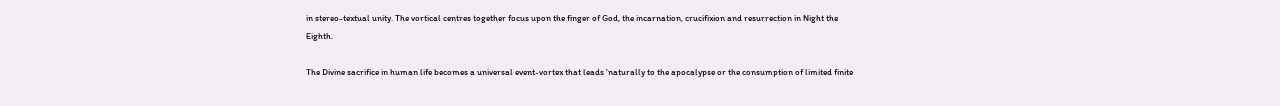in stereo-textual unity. The vortical centres together focus upon the finger of God, the incarnation, crucifixion and resurrection in Night the Eighth.

The Divine sacrifice in human life becomes a universal event-vortex that leads 'naturally to the apocalypse or the consumption of limited finite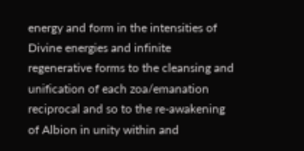energy and form in the intensities of Divine energies and infinite regenerative forms to the cleansing and unification of each zoa/emanation reciprocal and so to the re-awakening of Albion in unity within and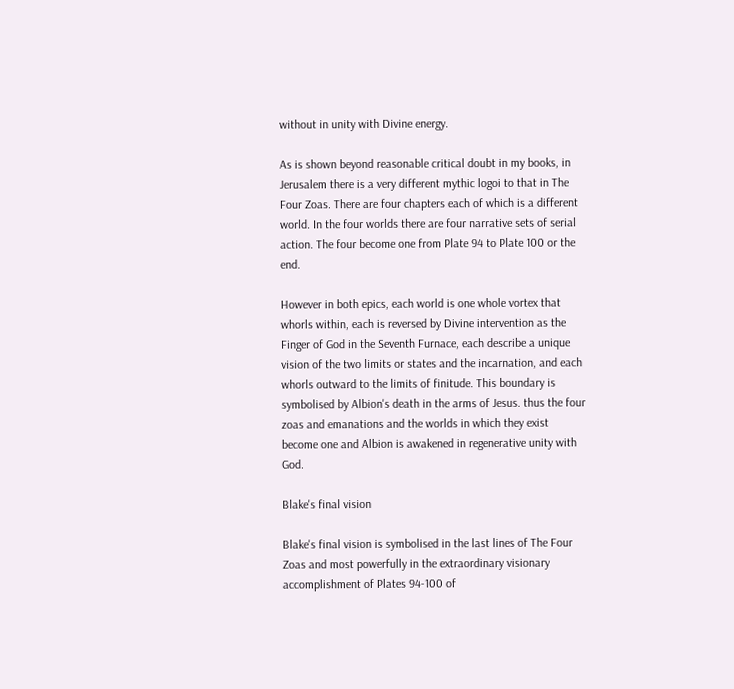without in unity with Divine energy.

As is shown beyond reasonable critical doubt in my books, in Jerusalem there is a very different mythic logoi to that in The Four Zoas. There are four chapters each of which is a different world. In the four worlds there are four narrative sets of serial action. The four become one from Plate 94 to Plate 100 or the end.

However in both epics, each world is one whole vortex that whorls within, each is reversed by Divine intervention as the Finger of God in the Seventh Furnace, each describe a unique vision of the two limits or states and the incarnation, and each whorls outward to the limits of finitude. This boundary is symbolised by Albion's death in the arms of Jesus. thus the four zoas and emanations and the worlds in which they exist become one and Albion is awakened in regenerative unity with God.

Blake's final vision

Blake's final vision is symbolised in the last lines of The Four Zoas and most powerfully in the extraordinary visionary accomplishment of Plates 94-100 of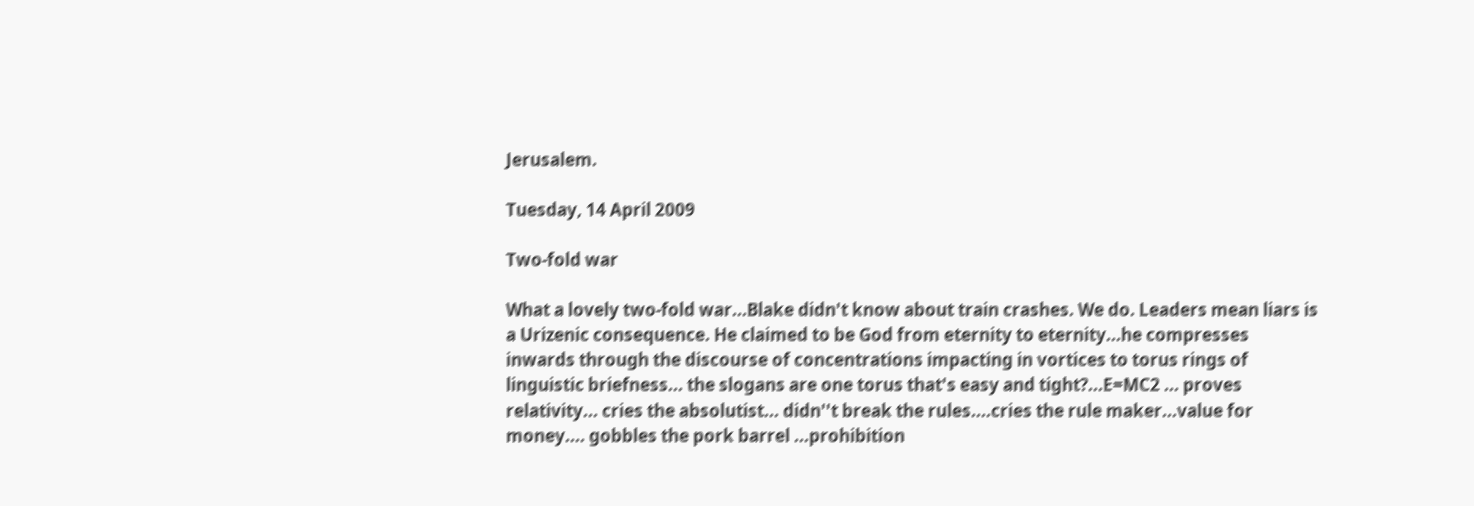Jerusalem.

Tuesday, 14 April 2009

Two-fold war

What a lovely two-fold war...Blake didn't know about train crashes. We do. Leaders mean liars is a Urizenic consequence. He claimed to be God from eternity to eternity...he compresses inwards through the discourse of concentrations impacting in vortices to torus rings of linguistic briefness... the slogans are one torus that's easy and tight?...E=MC2 ... proves relativity... cries the absolutist... didn''t break the rules....cries the rule maker...value for money.... gobbles the pork barrel ...prohibition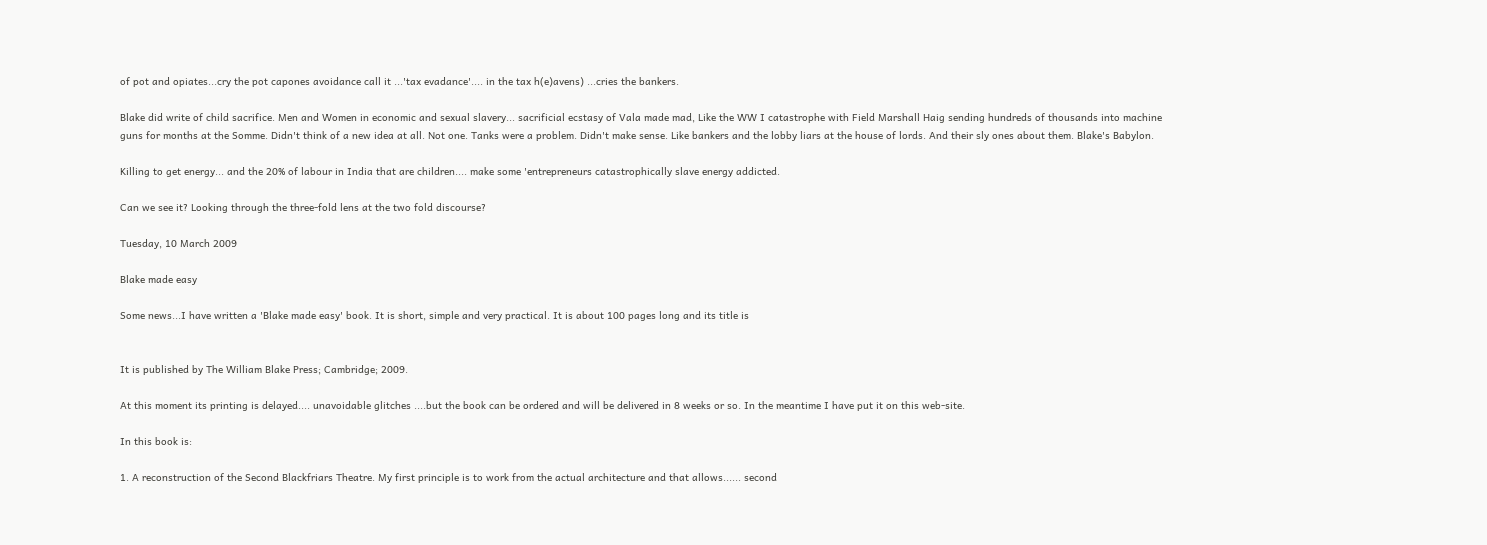of pot and opiates...cry the pot capones avoidance call it ...'tax evadance'.... in the tax h(e)avens) ...cries the bankers.

Blake did write of child sacrifice. Men and Women in economic and sexual slavery... sacrificial ecstasy of Vala made mad, Like the WW I catastrophe with Field Marshall Haig sending hundreds of thousands into machine guns for months at the Somme. Didn't think of a new idea at all. Not one. Tanks were a problem. Didn't make sense. Like bankers and the lobby liars at the house of lords. And their sly ones about them. Blake's Babylon.

Killing to get energy... and the 20% of labour in India that are children.... make some 'entrepreneurs catastrophically slave energy addicted.

Can we see it? Looking through the three-fold lens at the two fold discourse?

Tuesday, 10 March 2009

Blake made easy

Some news...I have written a 'Blake made easy' book. It is short, simple and very practical. It is about 100 pages long and its title is


It is published by The William Blake Press; Cambridge; 2009.

At this moment its printing is delayed.... unavoidable glitches ....but the book can be ordered and will be delivered in 8 weeks or so. In the meantime I have put it on this web-site.

In this book is:

1. A reconstruction of the Second Blackfriars Theatre. My first principle is to work from the actual architecture and that allows...... second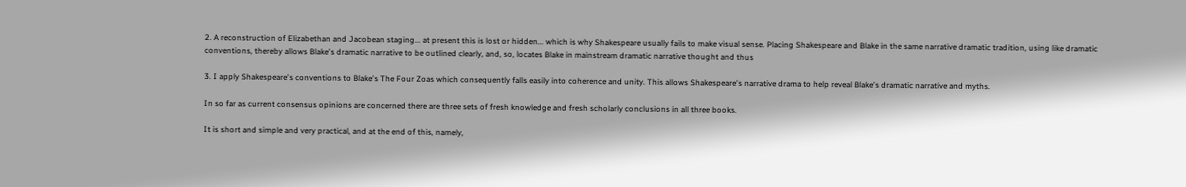2. A reconstruction of Elizabethan and Jacobean staging... at present this is lost or hidden... which is why Shakespeare usually fails to make visual sense. Placing Shakespeare and Blake in the same narrative dramatic tradition, using like dramatic conventions, thereby allows Blake's dramatic narrative to be outlined clearly, and, so, locates Blake in mainstream dramatic narrative thought and thus

3. I apply Shakespeare's conventions to Blake's The Four Zoas which consequently falls easily into coherence and unity. This allows Shakespeare's narrative drama to help reveal Blake's dramatic narrative and myths.

In so far as current consensus opinions are concerned there are three sets of fresh knowledge and fresh scholarly conclusions in all three books.

It is short and simple and very practical, and at the end of this, namely,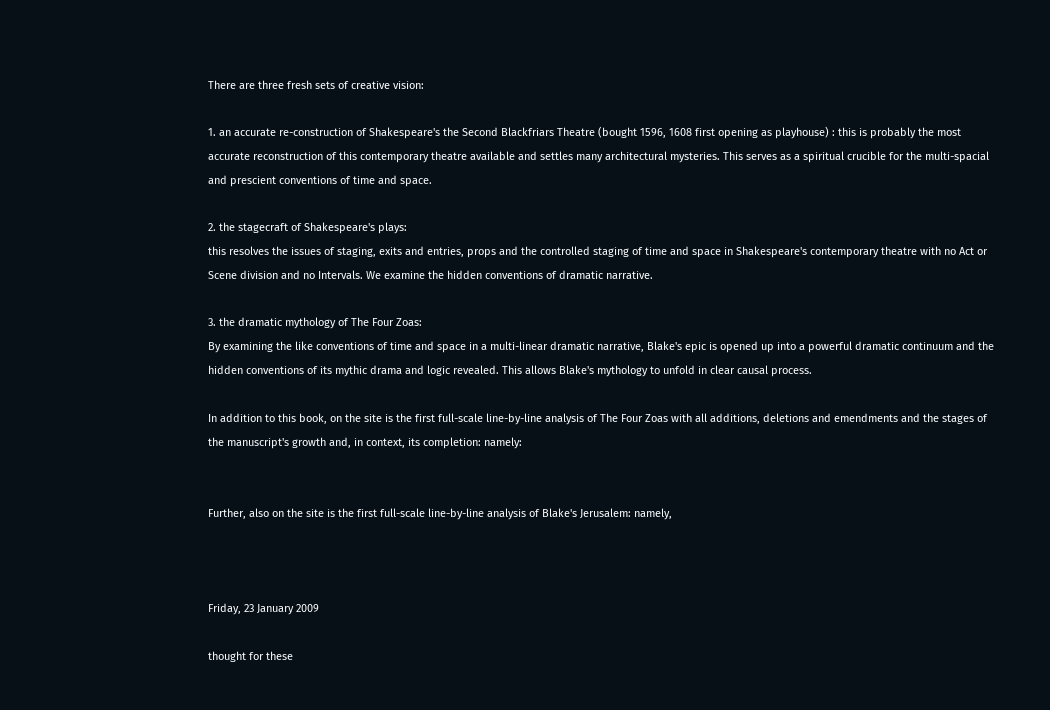There are three fresh sets of creative vision:

1. an accurate re-construction of Shakespeare's the Second Blackfriars Theatre (bought 1596, 1608 first opening as playhouse) : this is probably the most accurate reconstruction of this contemporary theatre available and settles many architectural mysteries. This serves as a spiritual crucible for the multi-spacial and prescient conventions of time and space.

2. the stagecraft of Shakespeare's plays:
this resolves the issues of staging, exits and entries, props and the controlled staging of time and space in Shakespeare's contemporary theatre with no Act or Scene division and no Intervals. We examine the hidden conventions of dramatic narrative.

3. the dramatic mythology of The Four Zoas:
By examining the like conventions of time and space in a multi-linear dramatic narrative, Blake's epic is opened up into a powerful dramatic continuum and the hidden conventions of its mythic drama and logic revealed. This allows Blake's mythology to unfold in clear causal process.

In addition to this book, on the site is the first full-scale line-by-line analysis of The Four Zoas with all additions, deletions and emendments and the stages of the manuscript's growth and, in context, its completion: namely:


Further, also on the site is the first full-scale line-by-line analysis of Blake's Jerusalem: namely,



Friday, 23 January 2009

thought for these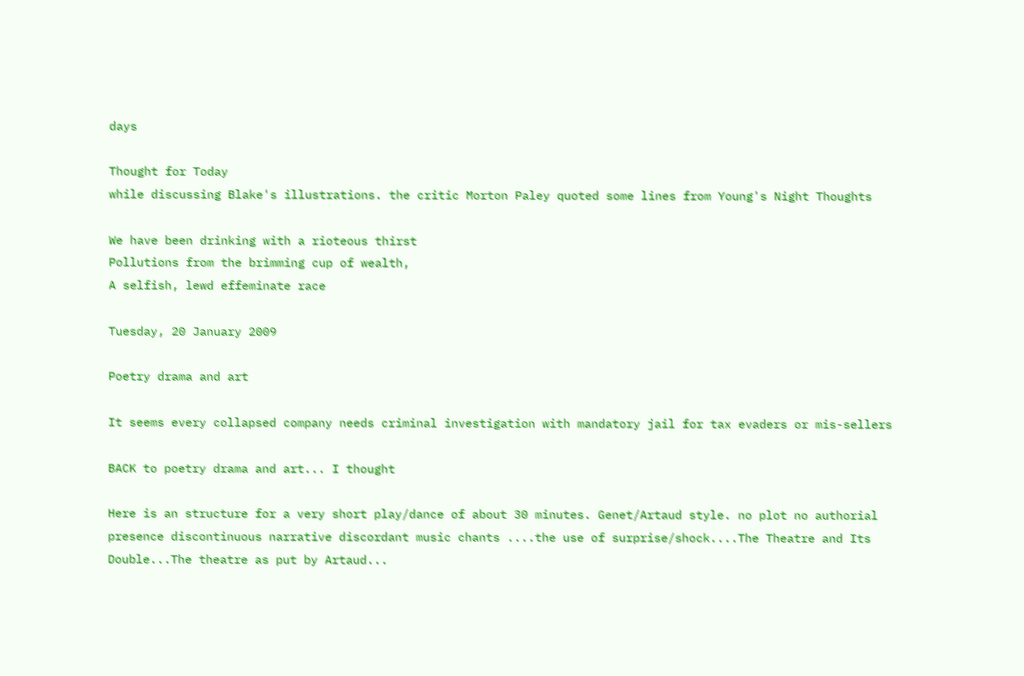days

Thought for Today
while discussing Blake's illustrations. the critic Morton Paley quoted some lines from Young's Night Thoughts

We have been drinking with a rioteous thirst
Pollutions from the brimming cup of wealth,
A selfish, lewd effeminate race

Tuesday, 20 January 2009

Poetry drama and art

It seems every collapsed company needs criminal investigation with mandatory jail for tax evaders or mis-sellers

BACK to poetry drama and art... I thought

Here is an structure for a very short play/dance of about 30 minutes. Genet/Artaud style. no plot no authorial presence discontinuous narrative discordant music chants ....the use of surprise/shock....The Theatre and Its Double...The theatre as put by Artaud...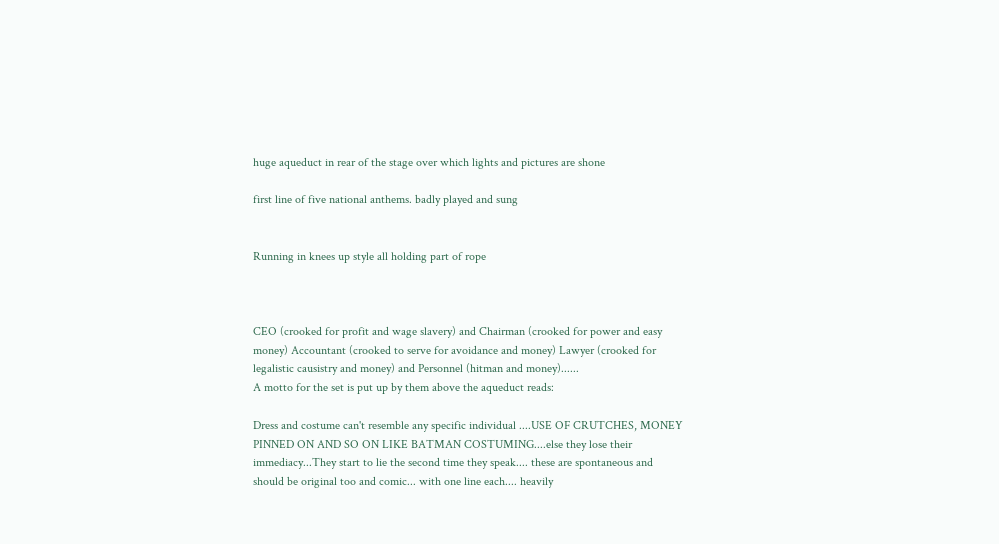huge aqueduct in rear of the stage over which lights and pictures are shone

first line of five national anthems. badly played and sung


Running in knees up style all holding part of rope



CEO (crooked for profit and wage slavery) and Chairman (crooked for power and easy money) Accountant (crooked to serve for avoidance and money) Lawyer (crooked for legalistic causistry and money) and Personnel (hitman and money)......
A motto for the set is put up by them above the aqueduct reads:

Dress and costume can't resemble any specific individual ....USE OF CRUTCHES, MONEY PINNED ON AND SO ON LIKE BATMAN COSTUMING....else they lose their immediacy...They start to lie the second time they speak.... these are spontaneous and should be original too and comic... with one line each.... heavily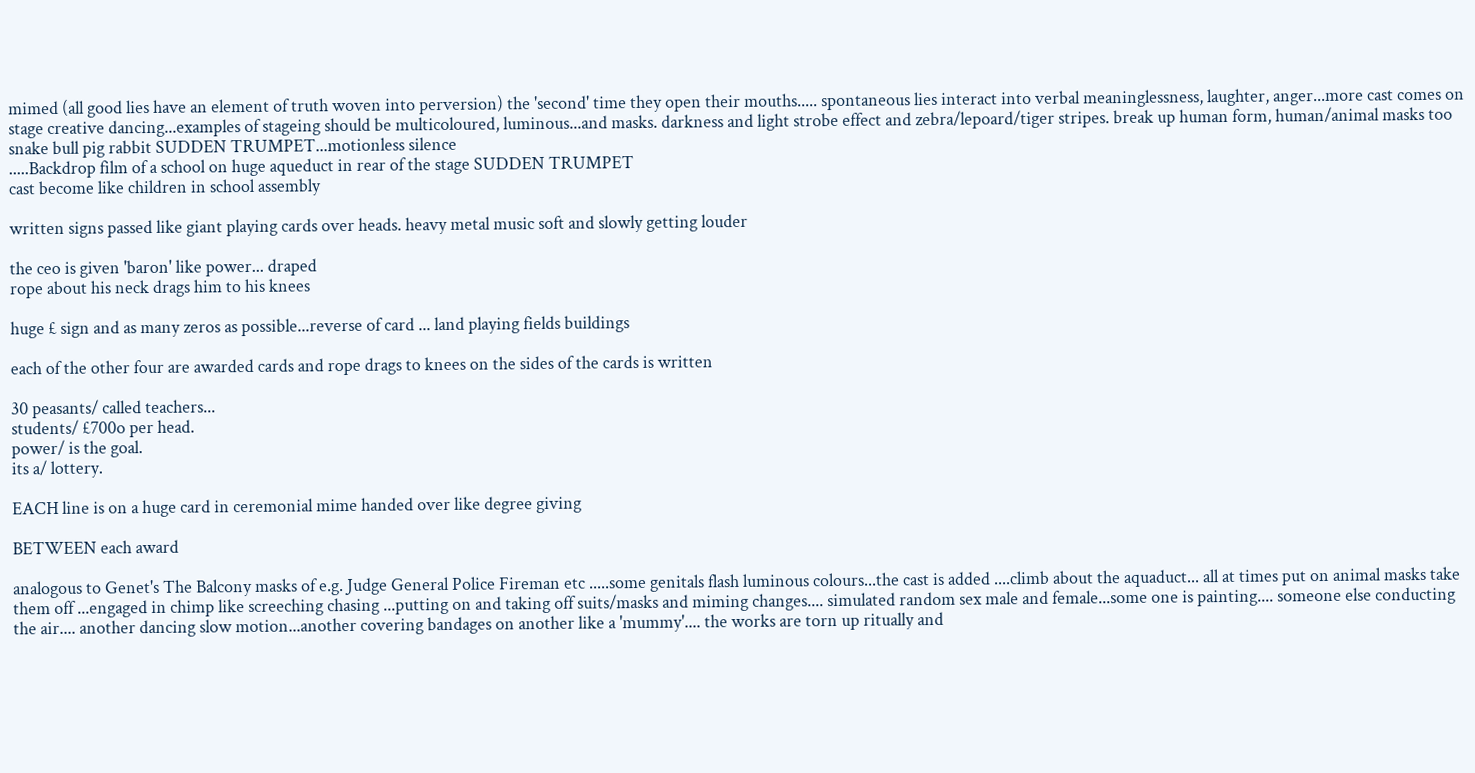mimed (all good lies have an element of truth woven into perversion) the 'second' time they open their mouths..... spontaneous lies interact into verbal meaninglessness, laughter, anger...more cast comes on stage creative dancing...examples of stageing should be multicoloured, luminous...and masks. darkness and light strobe effect and zebra/lepoard/tiger stripes. break up human form, human/animal masks too snake bull pig rabbit SUDDEN TRUMPET...motionless silence
.....Backdrop film of a school on huge aqueduct in rear of the stage SUDDEN TRUMPET
cast become like children in school assembly

written signs passed like giant playing cards over heads. heavy metal music soft and slowly getting louder

the ceo is given 'baron' like power... draped
rope about his neck drags him to his knees

huge £ sign and as many zeros as possible...reverse of card ... land playing fields buildings

each of the other four are awarded cards and rope drags to knees on the sides of the cards is written

30 peasants/ called teachers...
students/ £700o per head.
power/ is the goal.
its a/ lottery.

EACH line is on a huge card in ceremonial mime handed over like degree giving

BETWEEN each award

analogous to Genet's The Balcony masks of e.g. Judge General Police Fireman etc .....some genitals flash luminous colours...the cast is added ....climb about the aquaduct... all at times put on animal masks take them off ...engaged in chimp like screeching chasing ...putting on and taking off suits/masks and miming changes.... simulated random sex male and female...some one is painting.... someone else conducting the air.... another dancing slow motion...another covering bandages on another like a 'mummy'.... the works are torn up ritually and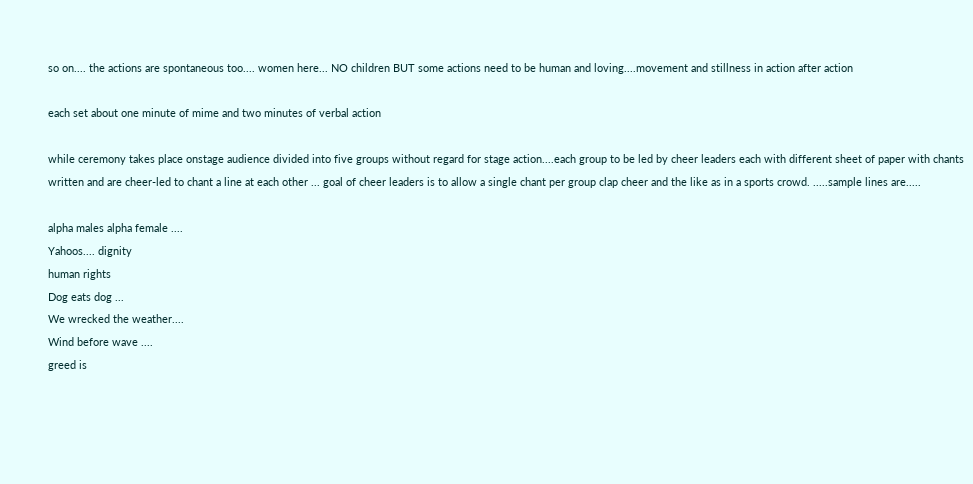so on.... the actions are spontaneous too.... women here... NO children BUT some actions need to be human and loving....movement and stillness in action after action

each set about one minute of mime and two minutes of verbal action

while ceremony takes place onstage audience divided into five groups without regard for stage action....each group to be led by cheer leaders each with different sheet of paper with chants written and are cheer-led to chant a line at each other ... goal of cheer leaders is to allow a single chant per group clap cheer and the like as in a sports crowd. .....sample lines are.....

alpha males alpha female ....
Yahoos.... dignity
human rights
Dog eats dog ...
We wrecked the weather....
Wind before wave ....
greed is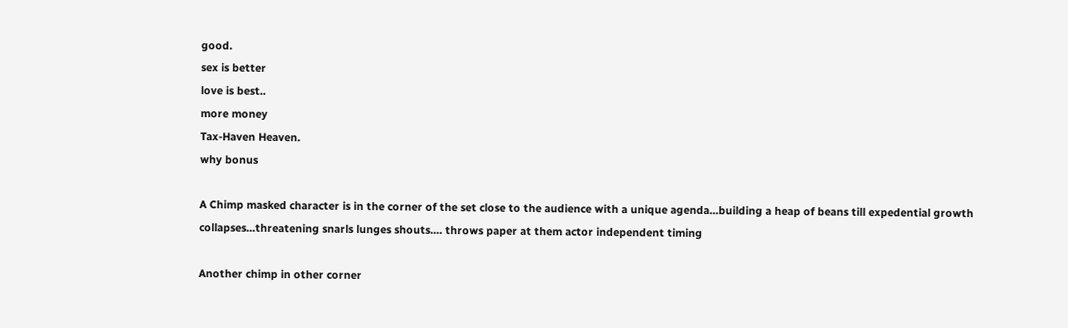good.
sex is better
love is best..
more money
Tax-Haven Heaven.
why bonus

A Chimp masked character is in the corner of the set close to the audience with a unique agenda...building a heap of beans till expedential growth collapses...threatening snarls lunges shouts.... throws paper at them actor independent timing

Another chimp in other corner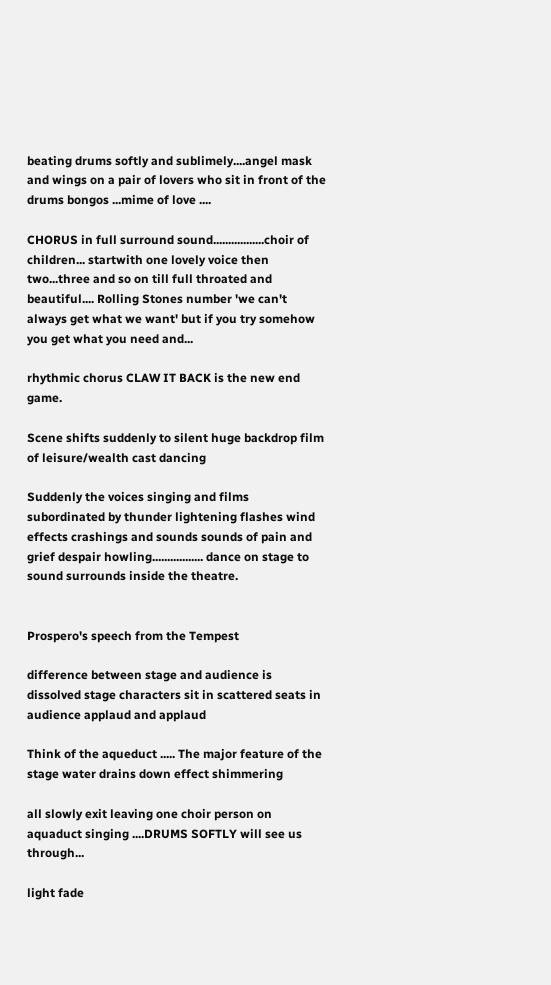beating drums softly and sublimely....angel mask and wings on a pair of lovers who sit in front of the drums bongos ...mime of love ....

CHORUS in full surround sound.................choir of children... startwith one lovely voice then two...three and so on till full throated and beautiful.... Rolling Stones number 'we can't always get what we want' but if you try somehow you get what you need and...

rhythmic chorus CLAW IT BACK is the new end game.

Scene shifts suddenly to silent huge backdrop film of leisure/wealth cast dancing

Suddenly the voices singing and films subordinated by thunder lightening flashes wind effects crashings and sounds sounds of pain and grief despair howling................. dance on stage to sound surrounds inside the theatre.


Prospero's speech from the Tempest

difference between stage and audience is dissolved stage characters sit in scattered seats in audience applaud and applaud

Think of the aqueduct ..... The major feature of the stage water drains down effect shimmering

all slowly exit leaving one choir person on aquaduct singing ....DRUMS SOFTLY will see us through...

light fade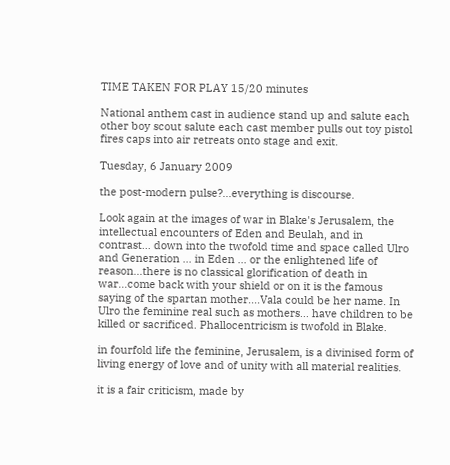TIME TAKEN FOR PLAY 15/20 minutes

National anthem cast in audience stand up and salute each other boy scout salute each cast member pulls out toy pistol fires caps into air retreats onto stage and exit.

Tuesday, 6 January 2009

the post-modern pulse?...everything is discourse.

Look again at the images of war in Blake's Jerusalem, the intellectual encounters of Eden and Beulah, and in contrast... down into the twofold time and space called Ulro and Generation ... in Eden ... or the enlightened life of reason...there is no classical glorification of death in war...come back with your shield or on it is the famous saying of the spartan mother....Vala could be her name. In Ulro the feminine real such as mothers... have children to be killed or sacrificed. Phallocentricism is twofold in Blake.

in fourfold life the feminine, Jerusalem, is a divinised form of living energy of love and of unity with all material realities.

it is a fair criticism, made by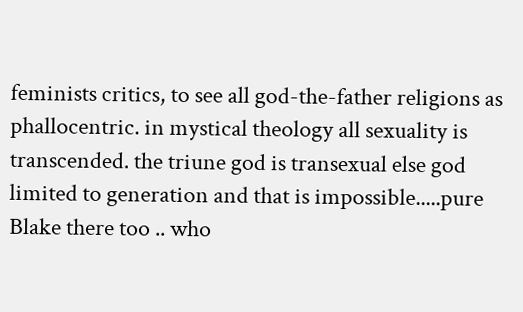feminists critics, to see all god-the-father religions as phallocentric. in mystical theology all sexuality is transcended. the triune god is transexual else god limited to generation and that is impossible.....pure Blake there too .. who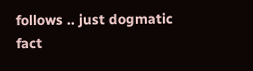follows .. just dogmatic fact